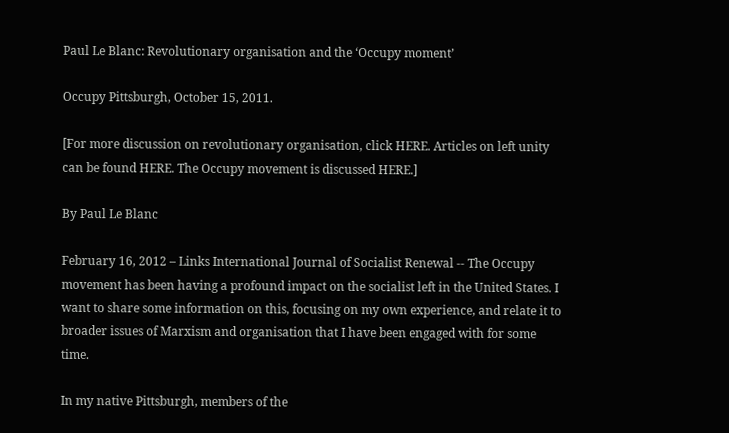Paul Le Blanc: Revolutionary organisation and the ‘Occupy moment’

Occupy Pittsburgh, October 15, 2011.

[For more discussion on revolutionary organisation, click HERE. Articles on left unity can be found HERE. The Occupy movement is discussed HERE.]

By Paul Le Blanc

February 16, 2012 – Links International Journal of Socialist Renewal -- The Occupy movement has been having a profound impact on the socialist left in the United States. I want to share some information on this, focusing on my own experience, and relate it to broader issues of Marxism and organisation that I have been engaged with for some time.

In my native Pittsburgh, members of the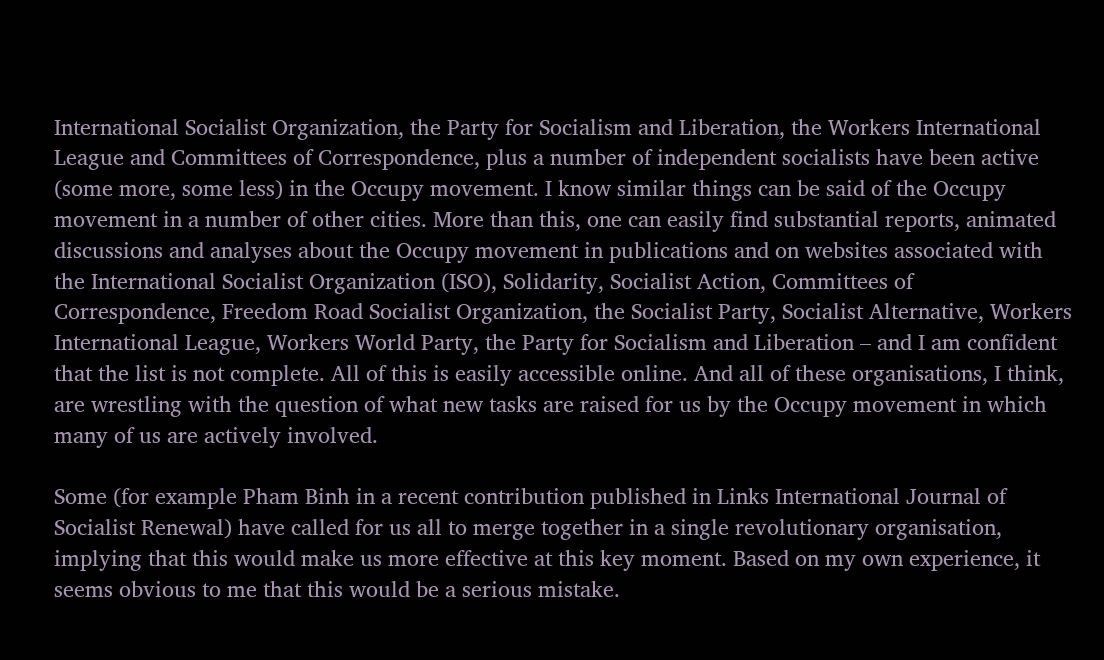International Socialist Organization, the Party for Socialism and Liberation, the Workers International League and Committees of Correspondence, plus a number of independent socialists have been active (some more, some less) in the Occupy movement. I know similar things can be said of the Occupy movement in a number of other cities. More than this, one can easily find substantial reports, animated discussions and analyses about the Occupy movement in publications and on websites associated with the International Socialist Organization (ISO), Solidarity, Socialist Action, Committees of Correspondence, Freedom Road Socialist Organization, the Socialist Party, Socialist Alternative, Workers International League, Workers World Party, the Party for Socialism and Liberation – and I am confident that the list is not complete. All of this is easily accessible online. And all of these organisations, I think, are wrestling with the question of what new tasks are raised for us by the Occupy movement in which many of us are actively involved.

Some (for example Pham Binh in a recent contribution published in Links International Journal of Socialist Renewal) have called for us all to merge together in a single revolutionary organisation, implying that this would make us more effective at this key moment. Based on my own experience, it seems obvious to me that this would be a serious mistake.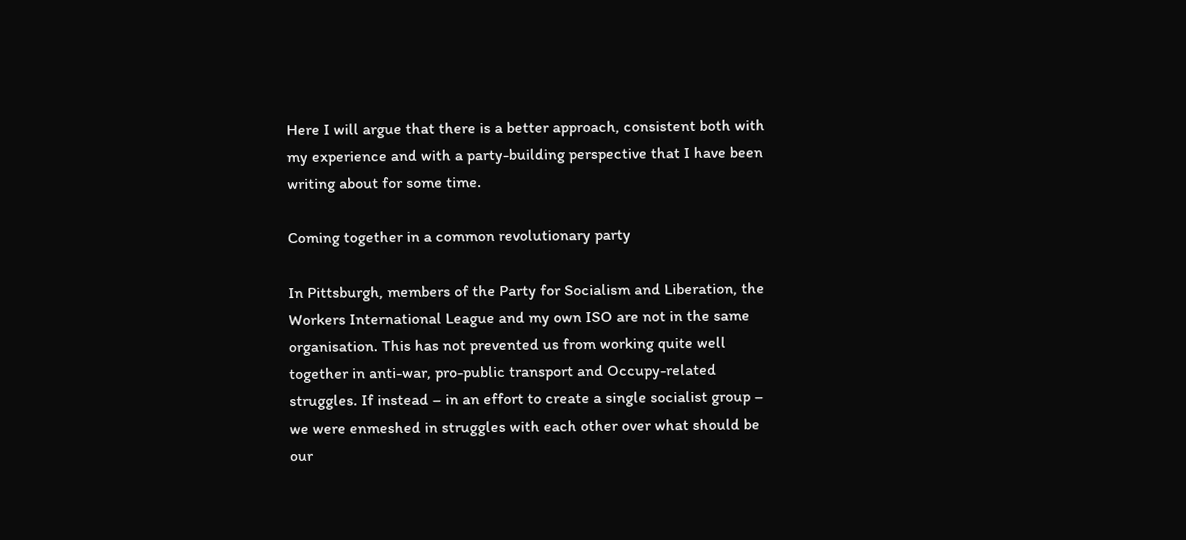Here I will argue that there is a better approach, consistent both with my experience and with a party-building perspective that I have been writing about for some time.

Coming together in a common revolutionary party

In Pittsburgh, members of the Party for Socialism and Liberation, the Workers International League and my own ISO are not in the same organisation. This has not prevented us from working quite well together in anti-war, pro-public transport and Occupy-related struggles. If instead – in an effort to create a single socialist group – we were enmeshed in struggles with each other over what should be our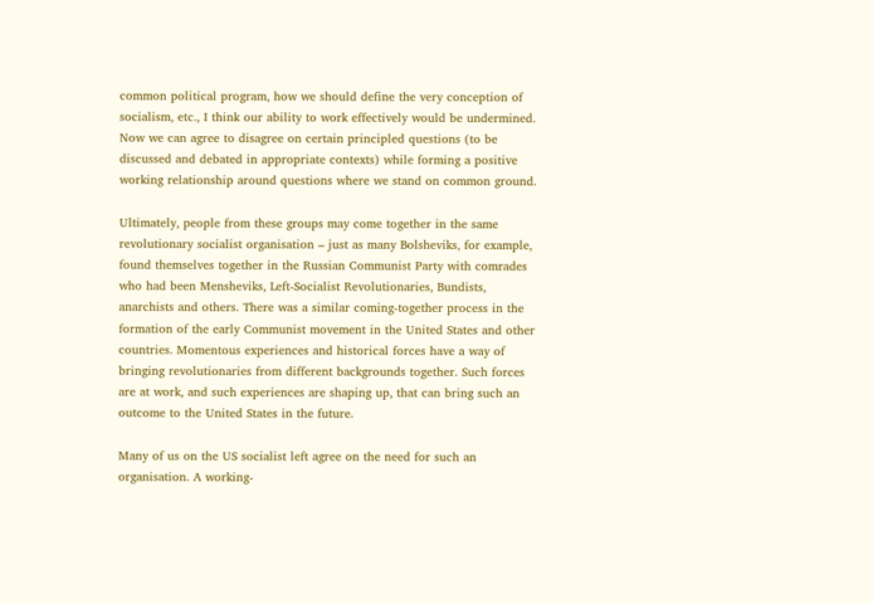common political program, how we should define the very conception of socialism, etc., I think our ability to work effectively would be undermined. Now we can agree to disagree on certain principled questions (to be discussed and debated in appropriate contexts) while forming a positive working relationship around questions where we stand on common ground.

Ultimately, people from these groups may come together in the same revolutionary socialist organisation – just as many Bolsheviks, for example, found themselves together in the Russian Communist Party with comrades who had been Mensheviks, Left-Socialist Revolutionaries, Bundists, anarchists and others. There was a similar coming-together process in the formation of the early Communist movement in the United States and other countries. Momentous experiences and historical forces have a way of bringing revolutionaries from different backgrounds together. Such forces are at work, and such experiences are shaping up, that can bring such an outcome to the United States in the future.

Many of us on the US socialist left agree on the need for such an organisation. A working-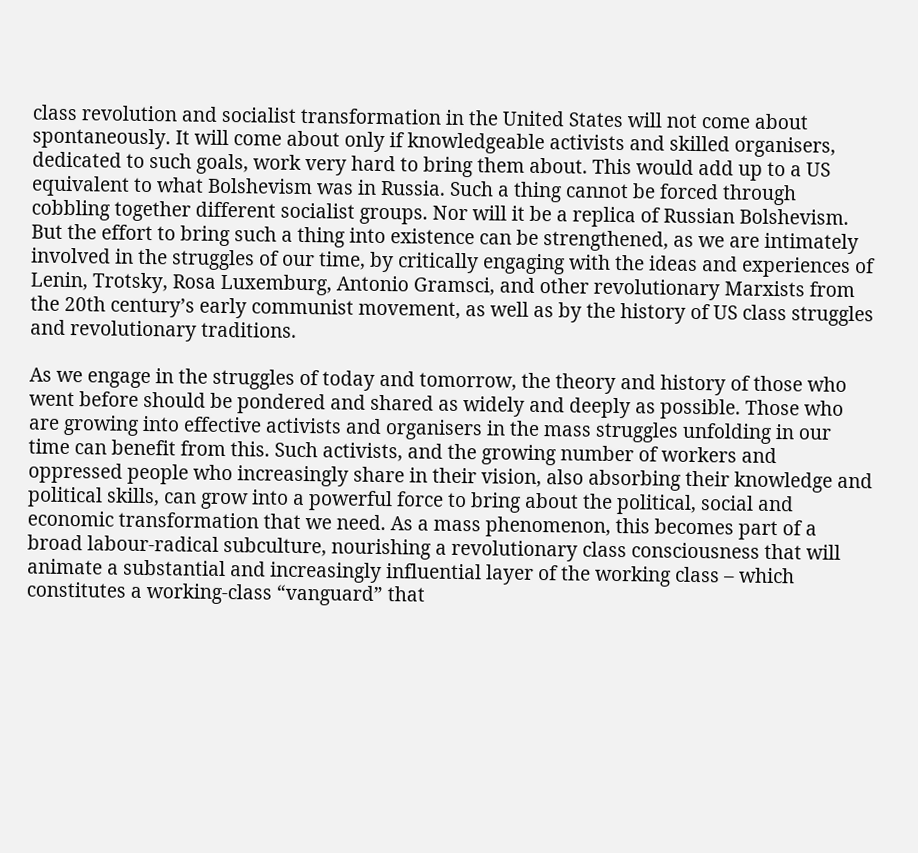class revolution and socialist transformation in the United States will not come about spontaneously. It will come about only if knowledgeable activists and skilled organisers, dedicated to such goals, work very hard to bring them about. This would add up to a US equivalent to what Bolshevism was in Russia. Such a thing cannot be forced through cobbling together different socialist groups. Nor will it be a replica of Russian Bolshevism. But the effort to bring such a thing into existence can be strengthened, as we are intimately involved in the struggles of our time, by critically engaging with the ideas and experiences of Lenin, Trotsky, Rosa Luxemburg, Antonio Gramsci, and other revolutionary Marxists from the 20th century’s early communist movement, as well as by the history of US class struggles and revolutionary traditions.

As we engage in the struggles of today and tomorrow, the theory and history of those who went before should be pondered and shared as widely and deeply as possible. Those who are growing into effective activists and organisers in the mass struggles unfolding in our time can benefit from this. Such activists, and the growing number of workers and oppressed people who increasingly share in their vision, also absorbing their knowledge and political skills, can grow into a powerful force to bring about the political, social and economic transformation that we need. As a mass phenomenon, this becomes part of a broad labour-radical subculture, nourishing a revolutionary class consciousness that will animate a substantial and increasingly influential layer of the working class – which constitutes a working-class “vanguard” that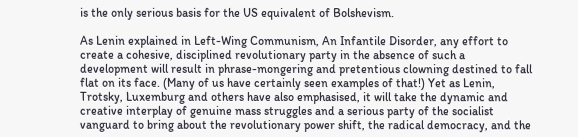is the only serious basis for the US equivalent of Bolshevism.

As Lenin explained in Left-Wing Communism, An Infantile Disorder, any effort to create a cohesive, disciplined revolutionary party in the absence of such a development will result in phrase-mongering and pretentious clowning destined to fall flat on its face. (Many of us have certainly seen examples of that!) Yet as Lenin, Trotsky, Luxemburg and others have also emphasised, it will take the dynamic and creative interplay of genuine mass struggles and a serious party of the socialist vanguard to bring about the revolutionary power shift, the radical democracy, and the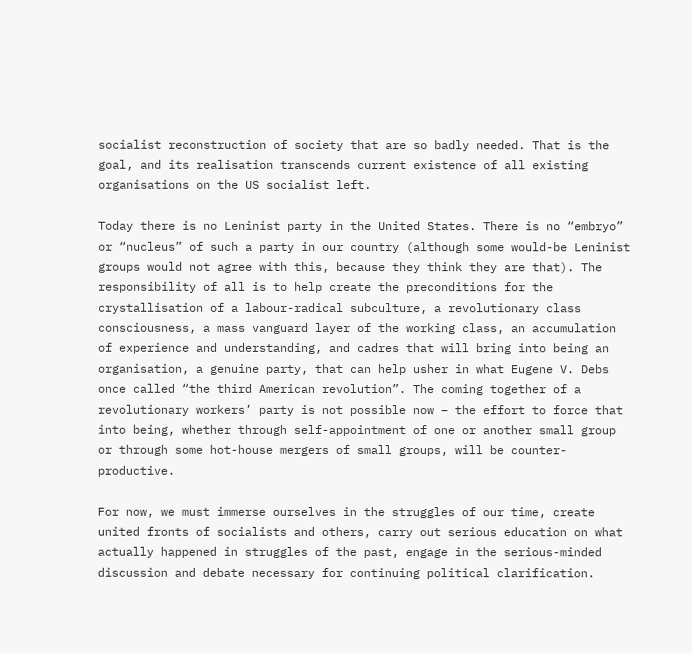socialist reconstruction of society that are so badly needed. That is the goal, and its realisation transcends current existence of all existing organisations on the US socialist left.

Today there is no Leninist party in the United States. There is no “embryo” or “nucleus” of such a party in our country (although some would-be Leninist groups would not agree with this, because they think they are that). The responsibility of all is to help create the preconditions for the crystallisation of a labour-radical subculture, a revolutionary class consciousness, a mass vanguard layer of the working class, an accumulation of experience and understanding, and cadres that will bring into being an organisation, a genuine party, that can help usher in what Eugene V. Debs once called “the third American revolution”. The coming together of a revolutionary workers’ party is not possible now – the effort to force that into being, whether through self-appointment of one or another small group or through some hot-house mergers of small groups, will be counter-productive.

For now, we must immerse ourselves in the struggles of our time, create united fronts of socialists and others, carry out serious education on what actually happened in struggles of the past, engage in the serious-minded discussion and debate necessary for continuing political clarification.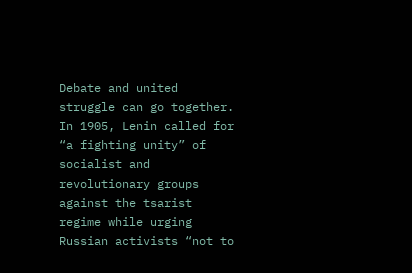Debate and united struggle can go together. In 1905, Lenin called for “a fighting unity” of socialist and revolutionary groups against the tsarist regime while urging Russian activists “not to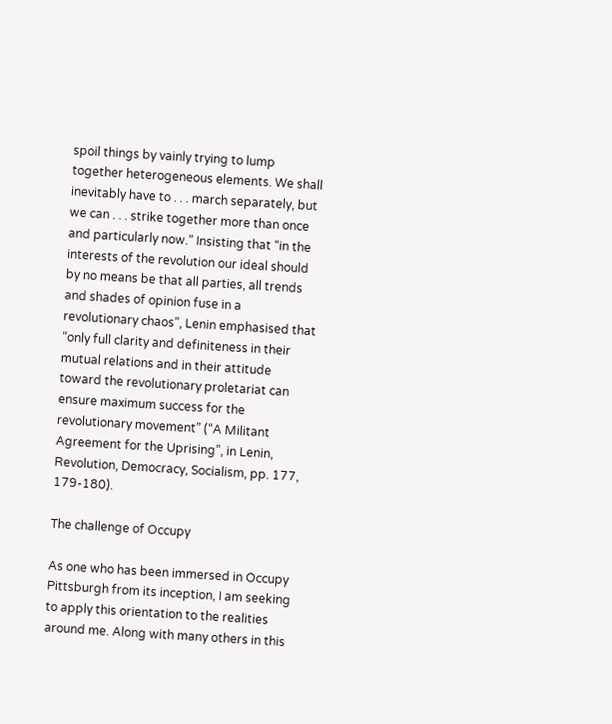spoil things by vainly trying to lump together heterogeneous elements. We shall inevitably have to . . . march separately, but we can . . . strike together more than once and particularly now.” Insisting that “in the interests of the revolution our ideal should by no means be that all parties, all trends and shades of opinion fuse in a revolutionary chaos”, Lenin emphasised that “only full clarity and definiteness in their mutual relations and in their attitude toward the revolutionary proletariat can ensure maximum success for the revolutionary movement” (“A Militant Agreement for the Uprising”, in Lenin, Revolution, Democracy, Socialism, pp. 177, 179-180).

The challenge of Occupy

As one who has been immersed in Occupy Pittsburgh from its inception, I am seeking to apply this orientation to the realities around me. Along with many others in this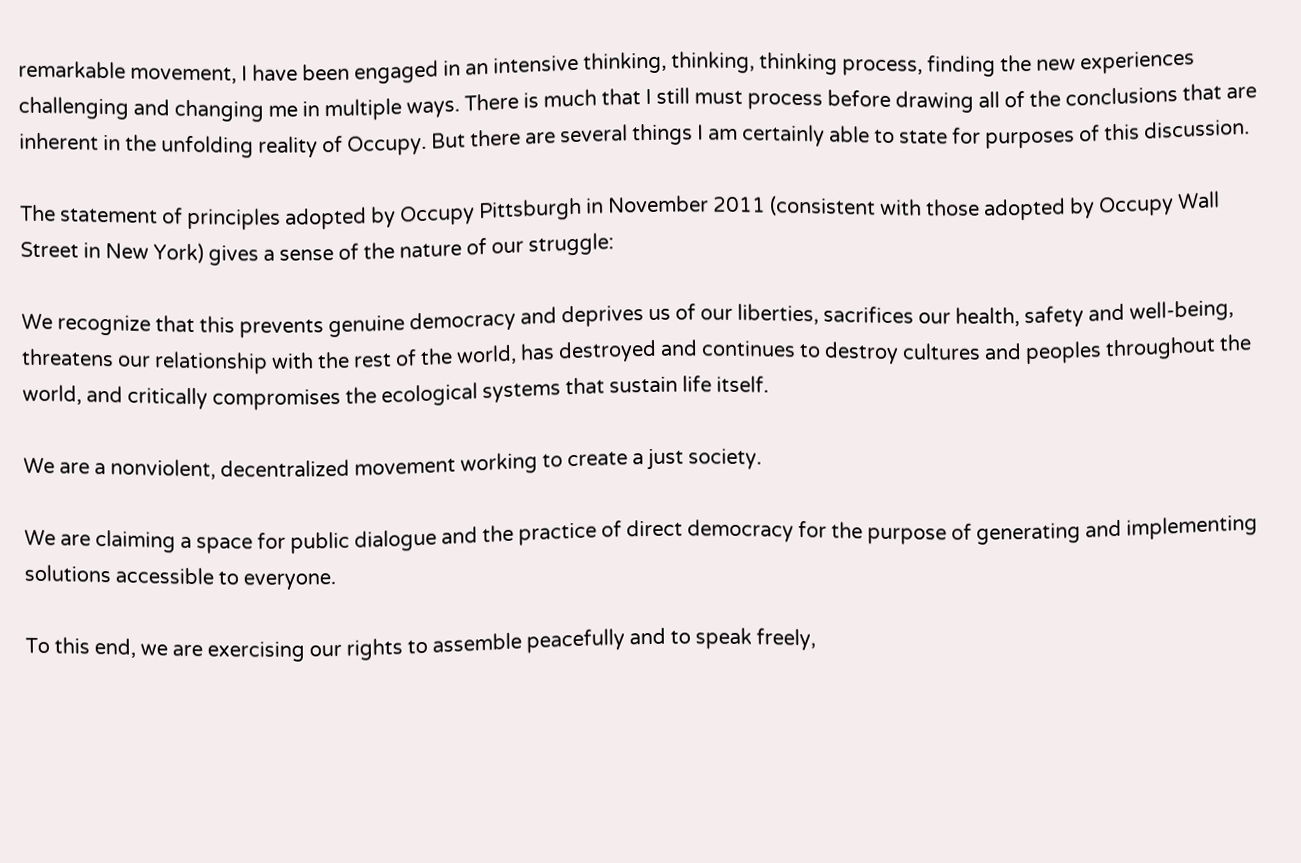remarkable movement, I have been engaged in an intensive thinking, thinking, thinking process, finding the new experiences challenging and changing me in multiple ways. There is much that I still must process before drawing all of the conclusions that are inherent in the unfolding reality of Occupy. But there are several things I am certainly able to state for purposes of this discussion.

The statement of principles adopted by Occupy Pittsburgh in November 2011 (consistent with those adopted by Occupy Wall Street in New York) gives a sense of the nature of our struggle:

We recognize that this prevents genuine democracy and deprives us of our liberties, sacrifices our health, safety and well-being, threatens our relationship with the rest of the world, has destroyed and continues to destroy cultures and peoples throughout the world, and critically compromises the ecological systems that sustain life itself.

We are a nonviolent, decentralized movement working to create a just society.

We are claiming a space for public dialogue and the practice of direct democracy for the purpose of generating and implementing solutions accessible to everyone.

To this end, we are exercising our rights to assemble peacefully and to speak freely,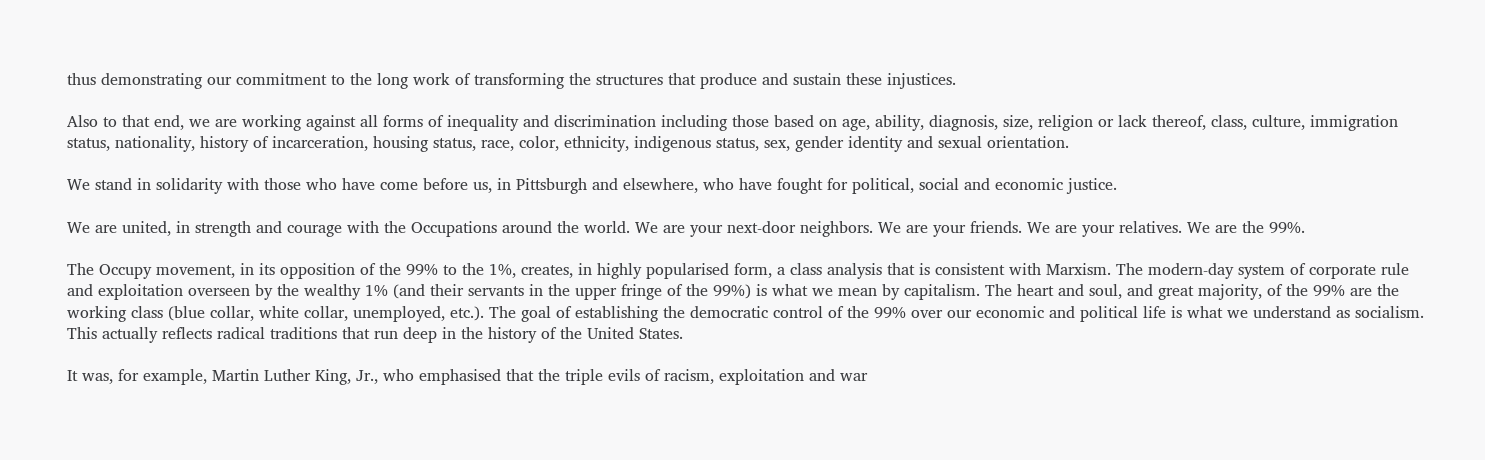thus demonstrating our commitment to the long work of transforming the structures that produce and sustain these injustices.

Also to that end, we are working against all forms of inequality and discrimination including those based on age, ability, diagnosis, size, religion or lack thereof, class, culture, immigration status, nationality, history of incarceration, housing status, race, color, ethnicity, indigenous status, sex, gender identity and sexual orientation.

We stand in solidarity with those who have come before us, in Pittsburgh and elsewhere, who have fought for political, social and economic justice.

We are united, in strength and courage with the Occupations around the world. We are your next-door neighbors. We are your friends. We are your relatives. We are the 99%.

The Occupy movement, in its opposition of the 99% to the 1%, creates, in highly popularised form, a class analysis that is consistent with Marxism. The modern-day system of corporate rule and exploitation overseen by the wealthy 1% (and their servants in the upper fringe of the 99%) is what we mean by capitalism. The heart and soul, and great majority, of the 99% are the working class (blue collar, white collar, unemployed, etc.). The goal of establishing the democratic control of the 99% over our economic and political life is what we understand as socialism. This actually reflects radical traditions that run deep in the history of the United States.

It was, for example, Martin Luther King, Jr., who emphasised that the triple evils of racism, exploitation and war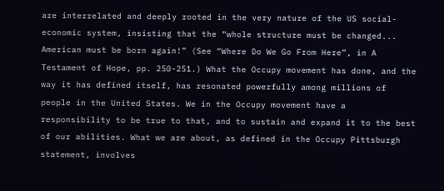are interrelated and deeply rooted in the very nature of the US social-economic system, insisting that the “whole structure must be changed... American must be born again!” (See “Where Do We Go From Here”, in A Testament of Hope, pp. 250-251.) What the Occupy movement has done, and the way it has defined itself, has resonated powerfully among millions of people in the United States. We in the Occupy movement have a responsibility to be true to that, and to sustain and expand it to the best of our abilities. What we are about, as defined in the Occupy Pittsburgh statement, involves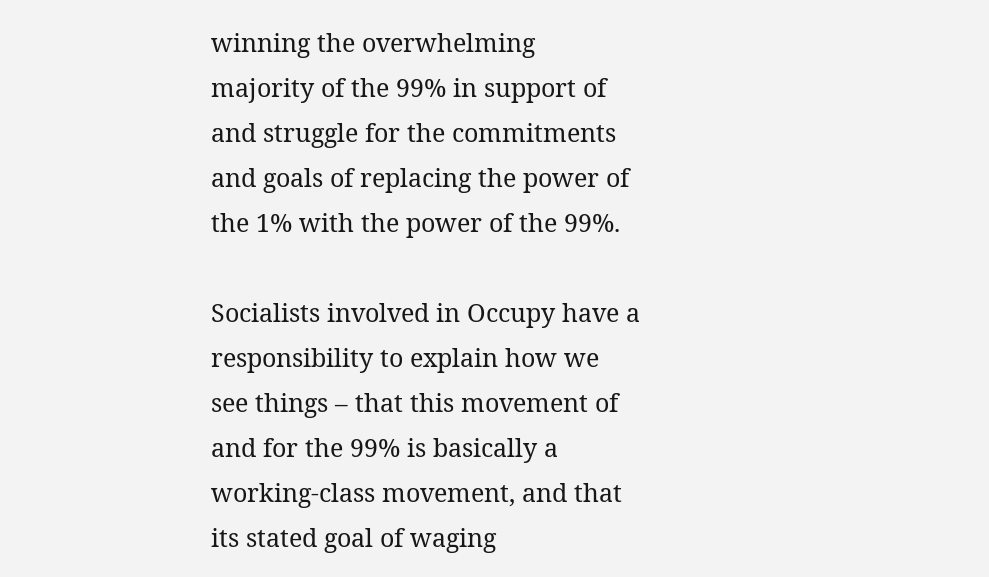winning the overwhelming majority of the 99% in support of and struggle for the commitments and goals of replacing the power of the 1% with the power of the 99%.

Socialists involved in Occupy have a responsibility to explain how we see things – that this movement of and for the 99% is basically a working-class movement, and that its stated goal of waging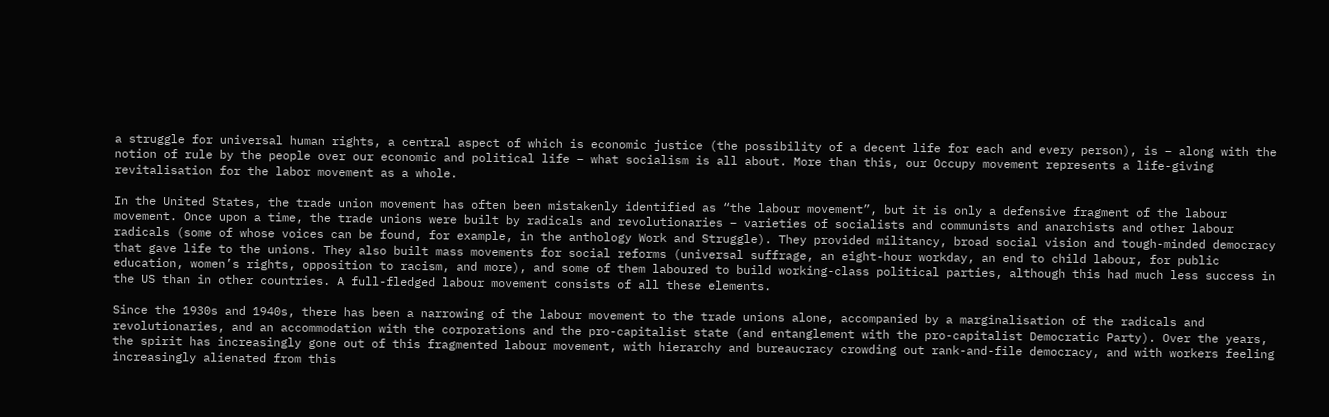a struggle for universal human rights, a central aspect of which is economic justice (the possibility of a decent life for each and every person), is – along with the notion of rule by the people over our economic and political life – what socialism is all about. More than this, our Occupy movement represents a life-giving revitalisation for the labor movement as a whole.

In the United States, the trade union movement has often been mistakenly identified as “the labour movement”, but it is only a defensive fragment of the labour movement. Once upon a time, the trade unions were built by radicals and revolutionaries – varieties of socialists and communists and anarchists and other labour radicals (some of whose voices can be found, for example, in the anthology Work and Struggle). They provided militancy, broad social vision and tough-minded democracy that gave life to the unions. They also built mass movements for social reforms (universal suffrage, an eight-hour workday, an end to child labour, for public education, women’s rights, opposition to racism, and more), and some of them laboured to build working-class political parties, although this had much less success in the US than in other countries. A full-fledged labour movement consists of all these elements.

Since the 1930s and 1940s, there has been a narrowing of the labour movement to the trade unions alone, accompanied by a marginalisation of the radicals and revolutionaries, and an accommodation with the corporations and the pro-capitalist state (and entanglement with the pro-capitalist Democratic Party). Over the years, the spirit has increasingly gone out of this fragmented labour movement, with hierarchy and bureaucracy crowding out rank-and-file democracy, and with workers feeling increasingly alienated from this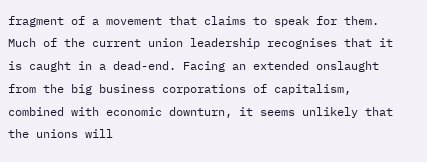fragment of a movement that claims to speak for them. Much of the current union leadership recognises that it is caught in a dead-end. Facing an extended onslaught from the big business corporations of capitalism, combined with economic downturn, it seems unlikely that the unions will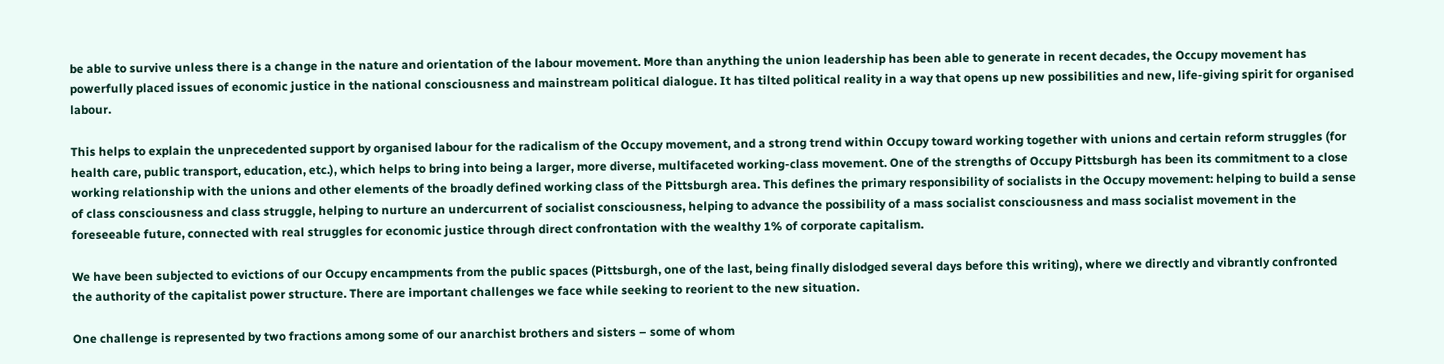be able to survive unless there is a change in the nature and orientation of the labour movement. More than anything the union leadership has been able to generate in recent decades, the Occupy movement has powerfully placed issues of economic justice in the national consciousness and mainstream political dialogue. It has tilted political reality in a way that opens up new possibilities and new, life-giving spirit for organised labour.

This helps to explain the unprecedented support by organised labour for the radicalism of the Occupy movement, and a strong trend within Occupy toward working together with unions and certain reform struggles (for health care, public transport, education, etc.), which helps to bring into being a larger, more diverse, multifaceted working-class movement. One of the strengths of Occupy Pittsburgh has been its commitment to a close working relationship with the unions and other elements of the broadly defined working class of the Pittsburgh area. This defines the primary responsibility of socialists in the Occupy movement: helping to build a sense of class consciousness and class struggle, helping to nurture an undercurrent of socialist consciousness, helping to advance the possibility of a mass socialist consciousness and mass socialist movement in the foreseeable future, connected with real struggles for economic justice through direct confrontation with the wealthy 1% of corporate capitalism.

We have been subjected to evictions of our Occupy encampments from the public spaces (Pittsburgh, one of the last, being finally dislodged several days before this writing), where we directly and vibrantly confronted the authority of the capitalist power structure. There are important challenges we face while seeking to reorient to the new situation.

One challenge is represented by two fractions among some of our anarchist brothers and sisters – some of whom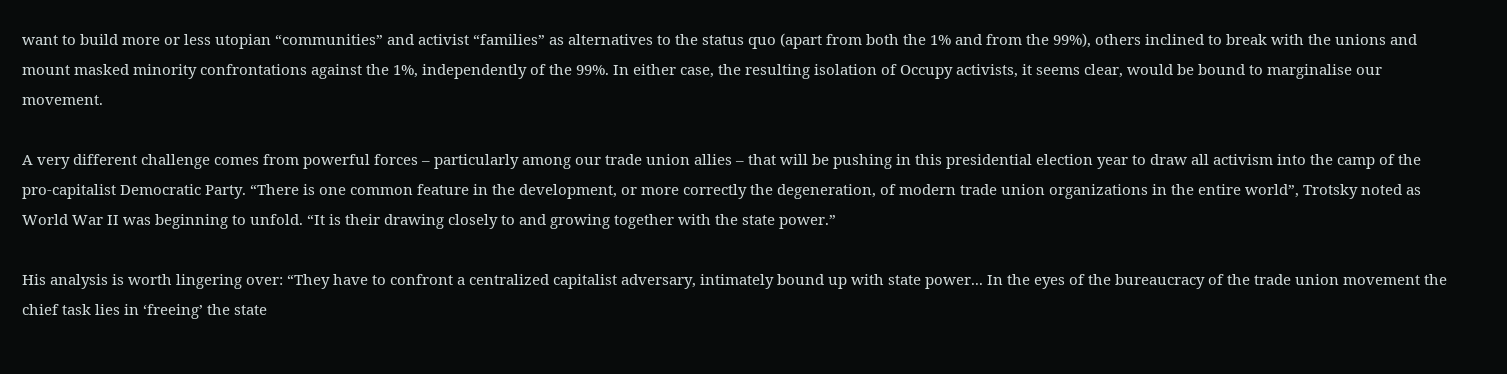want to build more or less utopian “communities” and activist “families” as alternatives to the status quo (apart from both the 1% and from the 99%), others inclined to break with the unions and mount masked minority confrontations against the 1%, independently of the 99%. In either case, the resulting isolation of Occupy activists, it seems clear, would be bound to marginalise our movement.

A very different challenge comes from powerful forces – particularly among our trade union allies – that will be pushing in this presidential election year to draw all activism into the camp of the pro-capitalist Democratic Party. “There is one common feature in the development, or more correctly the degeneration, of modern trade union organizations in the entire world”, Trotsky noted as World War II was beginning to unfold. “It is their drawing closely to and growing together with the state power.”

His analysis is worth lingering over: “They have to confront a centralized capitalist adversary, intimately bound up with state power... In the eyes of the bureaucracy of the trade union movement the chief task lies in ‘freeing’ the state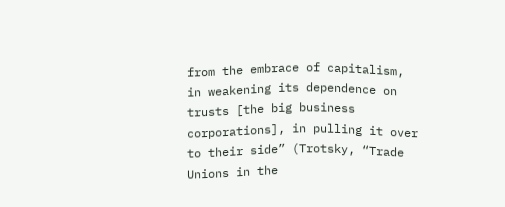from the embrace of capitalism, in weakening its dependence on trusts [the big business corporations], in pulling it over to their side” (Trotsky, “Trade Unions in the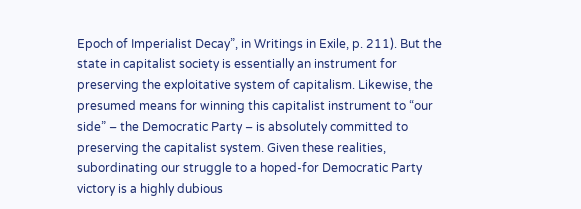Epoch of Imperialist Decay”, in Writings in Exile, p. 211). But the state in capitalist society is essentially an instrument for preserving the exploitative system of capitalism. Likewise, the presumed means for winning this capitalist instrument to “our side” – the Democratic Party – is absolutely committed to preserving the capitalist system. Given these realities, subordinating our struggle to a hoped-for Democratic Party victory is a highly dubious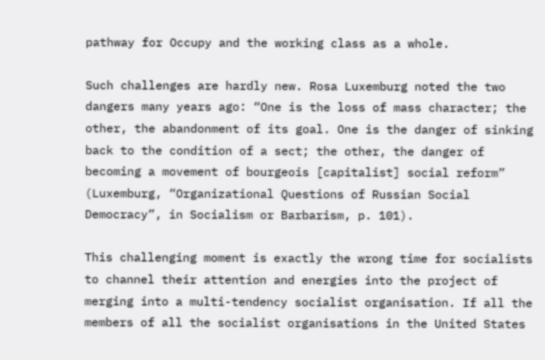pathway for Occupy and the working class as a whole.

Such challenges are hardly new. Rosa Luxemburg noted the two dangers many years ago: “One is the loss of mass character; the other, the abandonment of its goal. One is the danger of sinking back to the condition of a sect; the other, the danger of becoming a movement of bourgeois [capitalist] social reform” (Luxemburg, “Organizational Questions of Russian Social Democracy”, in Socialism or Barbarism, p. 101).

This challenging moment is exactly the wrong time for socialists to channel their attention and energies into the project of merging into a multi-tendency socialist organisation. If all the members of all the socialist organisations in the United States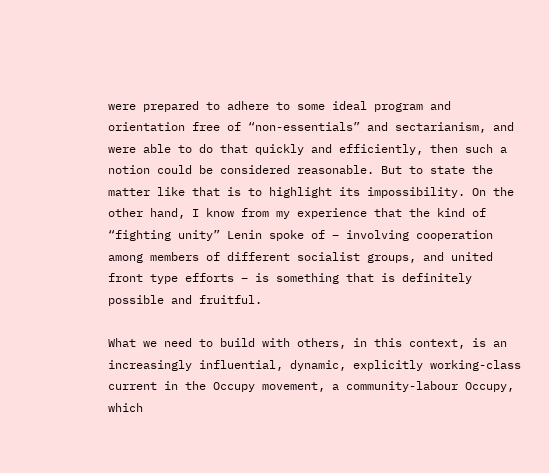were prepared to adhere to some ideal program and orientation free of “non-essentials” and sectarianism, and were able to do that quickly and efficiently, then such a notion could be considered reasonable. But to state the matter like that is to highlight its impossibility. On the other hand, I know from my experience that the kind of “fighting unity” Lenin spoke of – involving cooperation among members of different socialist groups, and united front type efforts – is something that is definitely possible and fruitful.

What we need to build with others, in this context, is an increasingly influential, dynamic, explicitly working-class current in the Occupy movement, a community-labour Occupy, which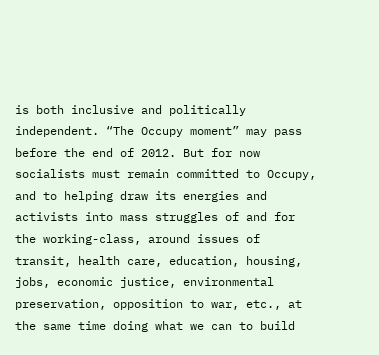is both inclusive and politically independent. “The Occupy moment” may pass before the end of 2012. But for now socialists must remain committed to Occupy, and to helping draw its energies and activists into mass struggles of and for the working-class, around issues of transit, health care, education, housing, jobs, economic justice, environmental preservation, opposition to war, etc., at the same time doing what we can to build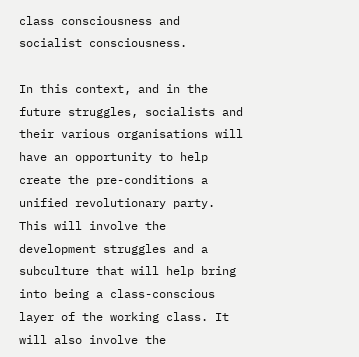class consciousness and socialist consciousness.

In this context, and in the future struggles, socialists and their various organisations will have an opportunity to help create the pre-conditions a unified revolutionary party. This will involve the development struggles and a subculture that will help bring into being a class-conscious layer of the working class. It will also involve the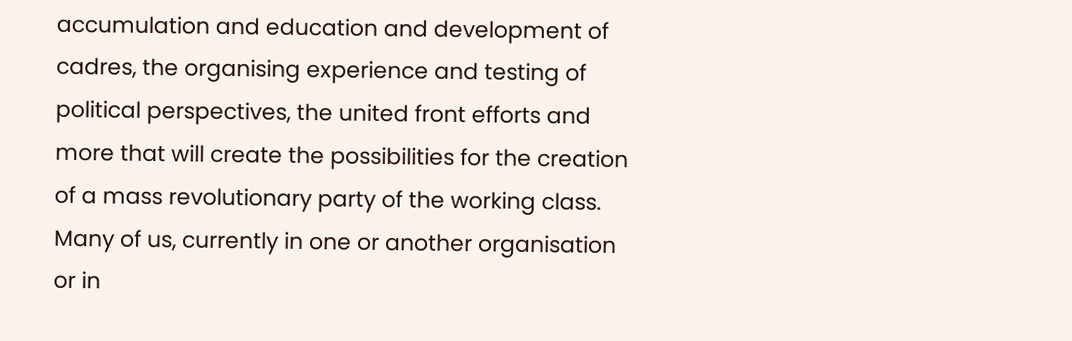accumulation and education and development of cadres, the organising experience and testing of political perspectives, the united front efforts and more that will create the possibilities for the creation of a mass revolutionary party of the working class. Many of us, currently in one or another organisation or in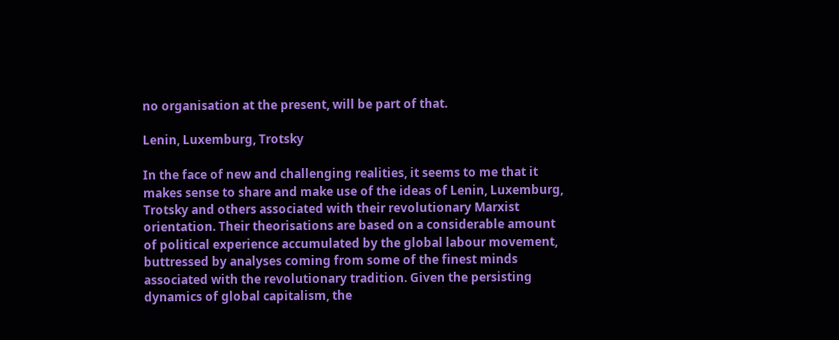no organisation at the present, will be part of that.

Lenin, Luxemburg, Trotsky

In the face of new and challenging realities, it seems to me that it makes sense to share and make use of the ideas of Lenin, Luxemburg, Trotsky and others associated with their revolutionary Marxist orientation. Their theorisations are based on a considerable amount of political experience accumulated by the global labour movement, buttressed by analyses coming from some of the finest minds associated with the revolutionary tradition. Given the persisting dynamics of global capitalism, the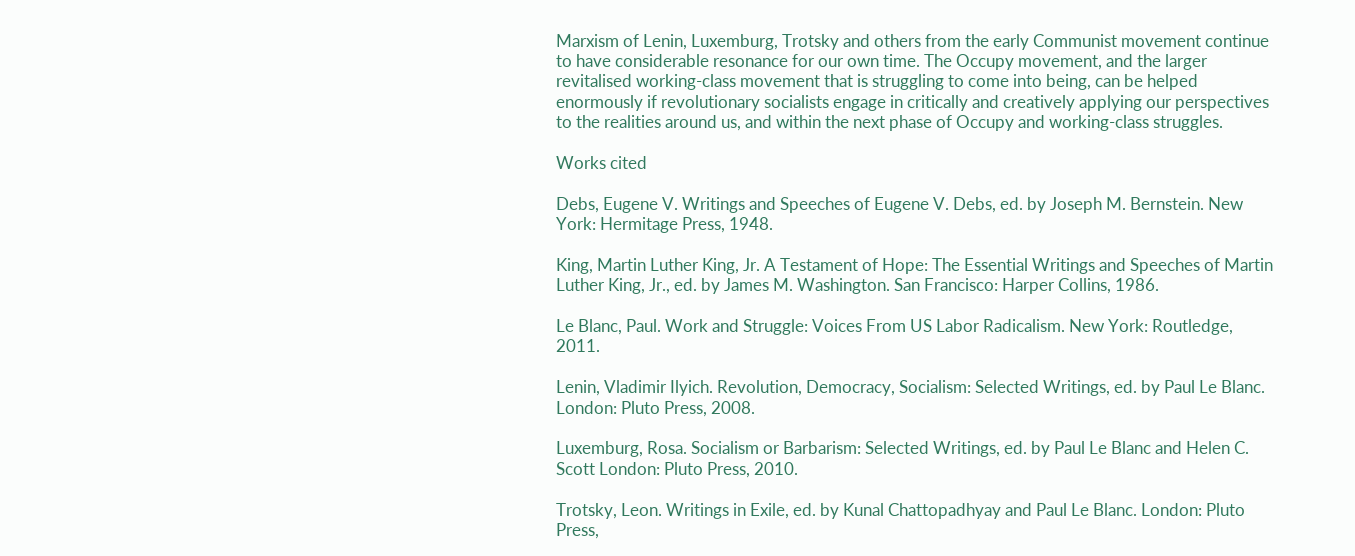Marxism of Lenin, Luxemburg, Trotsky and others from the early Communist movement continue to have considerable resonance for our own time. The Occupy movement, and the larger revitalised working-class movement that is struggling to come into being, can be helped enormously if revolutionary socialists engage in critically and creatively applying our perspectives to the realities around us, and within the next phase of Occupy and working-class struggles.

Works cited

Debs, Eugene V. Writings and Speeches of Eugene V. Debs, ed. by Joseph M. Bernstein. New York: Hermitage Press, 1948.

King, Martin Luther King, Jr. A Testament of Hope: The Essential Writings and Speeches of Martin Luther King, Jr., ed. by James M. Washington. San Francisco: Harper Collins, 1986.

Le Blanc, Paul. Work and Struggle: Voices From US Labor Radicalism. New York: Routledge, 2011.

Lenin, Vladimir Ilyich. Revolution, Democracy, Socialism: Selected Writings, ed. by Paul Le Blanc. London: Pluto Press, 2008.

Luxemburg, Rosa. Socialism or Barbarism: Selected Writings, ed. by Paul Le Blanc and Helen C. Scott London: Pluto Press, 2010.

Trotsky, Leon. Writings in Exile, ed. by Kunal Chattopadhyay and Paul Le Blanc. London: Pluto Press,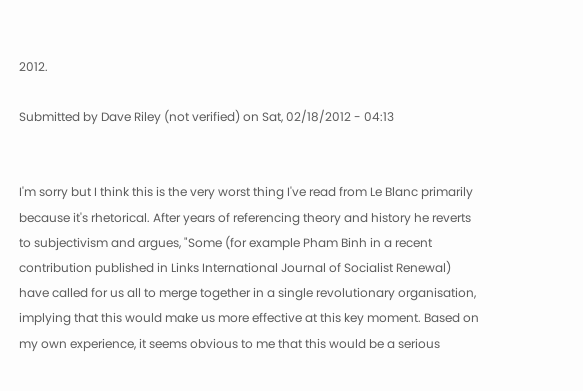2012.

Submitted by Dave Riley (not verified) on Sat, 02/18/2012 - 04:13


I'm sorry but I think this is the very worst thing I've read from Le Blanc primarily because it's rhetorical. After years of referencing theory and history he reverts to subjectivism and argues, "Some (for example Pham Binh in a recent contribution published in Links International Journal of Socialist Renewal) have called for us all to merge together in a single revolutionary organisation, implying that this would make us more effective at this key moment. Based on my own experience, it seems obvious to me that this would be a serious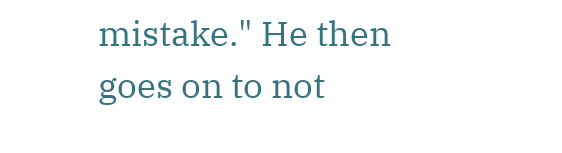mistake." He then goes on to not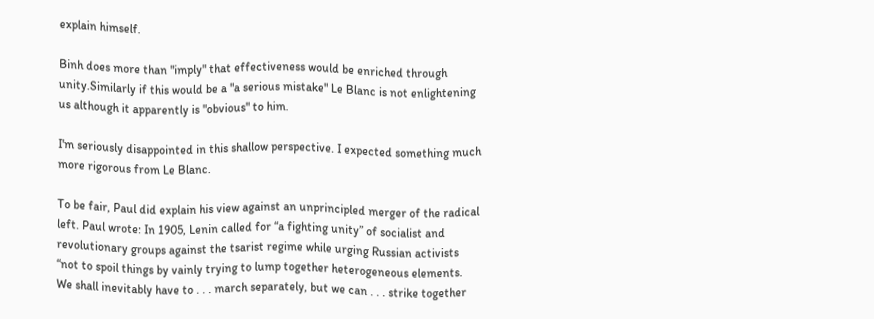explain himself.

Binh does more than "imply" that effectiveness would be enriched through unity.Similarly if this would be a "a serious mistake" Le Blanc is not enlightening us although it apparently is "obvious" to him.

I'm seriously disappointed in this shallow perspective. I expected something much more rigorous from Le Blanc.

To be fair, Paul did explain his view against an unprincipled merger of the radical left. Paul wrote: In 1905, Lenin called for “a fighting unity” of socialist and revolutionary groups against the tsarist regime while urging Russian activists “not to spoil things by vainly trying to lump together heterogeneous elements. We shall inevitably have to . . . march separately, but we can . . . strike together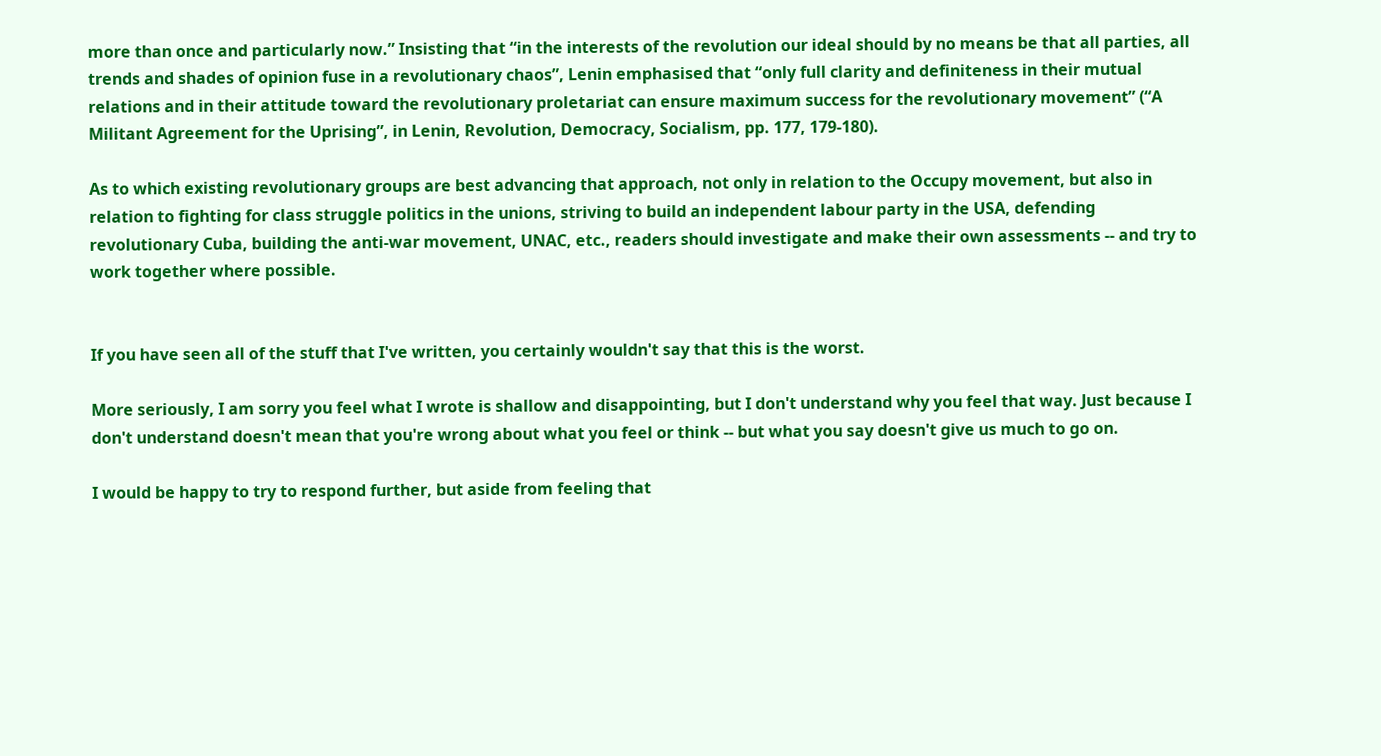more than once and particularly now.” Insisting that “in the interests of the revolution our ideal should by no means be that all parties, all trends and shades of opinion fuse in a revolutionary chaos”, Lenin emphasised that “only full clarity and definiteness in their mutual relations and in their attitude toward the revolutionary proletariat can ensure maximum success for the revolutionary movement” (“A Militant Agreement for the Uprising”, in Lenin, Revolution, Democracy, Socialism, pp. 177, 179-180).

As to which existing revolutionary groups are best advancing that approach, not only in relation to the Occupy movement, but also in relation to fighting for class struggle politics in the unions, striving to build an independent labour party in the USA, defending revolutionary Cuba, building the anti-war movement, UNAC, etc., readers should investigate and make their own assessments -- and try to work together where possible.


If you have seen all of the stuff that I've written, you certainly wouldn't say that this is the worst.

More seriously, I am sorry you feel what I wrote is shallow and disappointing, but I don't understand why you feel that way. Just because I don't understand doesn't mean that you're wrong about what you feel or think -- but what you say doesn't give us much to go on.

I would be happy to try to respond further, but aside from feeling that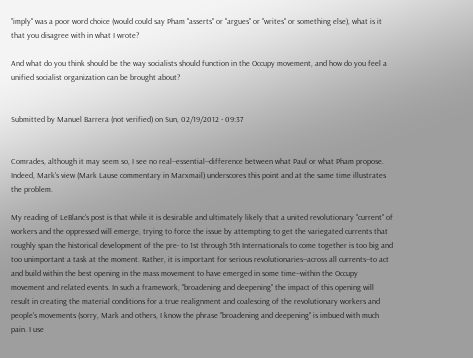"imply" was a poor word choice (would could say Pham "asserts" or "argues" or "writes" or something else), what is it that you disagree with in what I wrote?

And what do you think should be the way socialists should function in the Occupy movement, and how do you feel a unified socialist organization can be brought about?


Submitted by Manuel Barrera (not verified) on Sun, 02/19/2012 - 09:37


Comrades, although it may seem so, I see no real--essential--difference between what Paul or what Pham propose. Indeed, Mark's view (Mark Lause commentary in Marxmail) underscores this point and at the same time illustrates the problem.

My reading of LeBlanc's post is that while it is desirable and ultimately likely that a united revolutionary "current" of workers and the oppressed will emerge, trying to force the issue by attempting to get the variegated currents that roughly span the historical development of the pre- to 1st through 5th Internationals to come together is too big and too unimportant a task at the moment. Rather, it is important for serious revolutionaries--across all currents--to act and build within the best opening in the mass movement to have emerged in some time--within the Occupy movement and related events. In such a framework, "broadening and deepening" the impact of this opening will result in creating the material conditions for a true realignment and coalescing of the revolutionary workers and people's movements (sorry, Mark and others, I know the phrase "broadening and deepening" is imbued with much pain. I use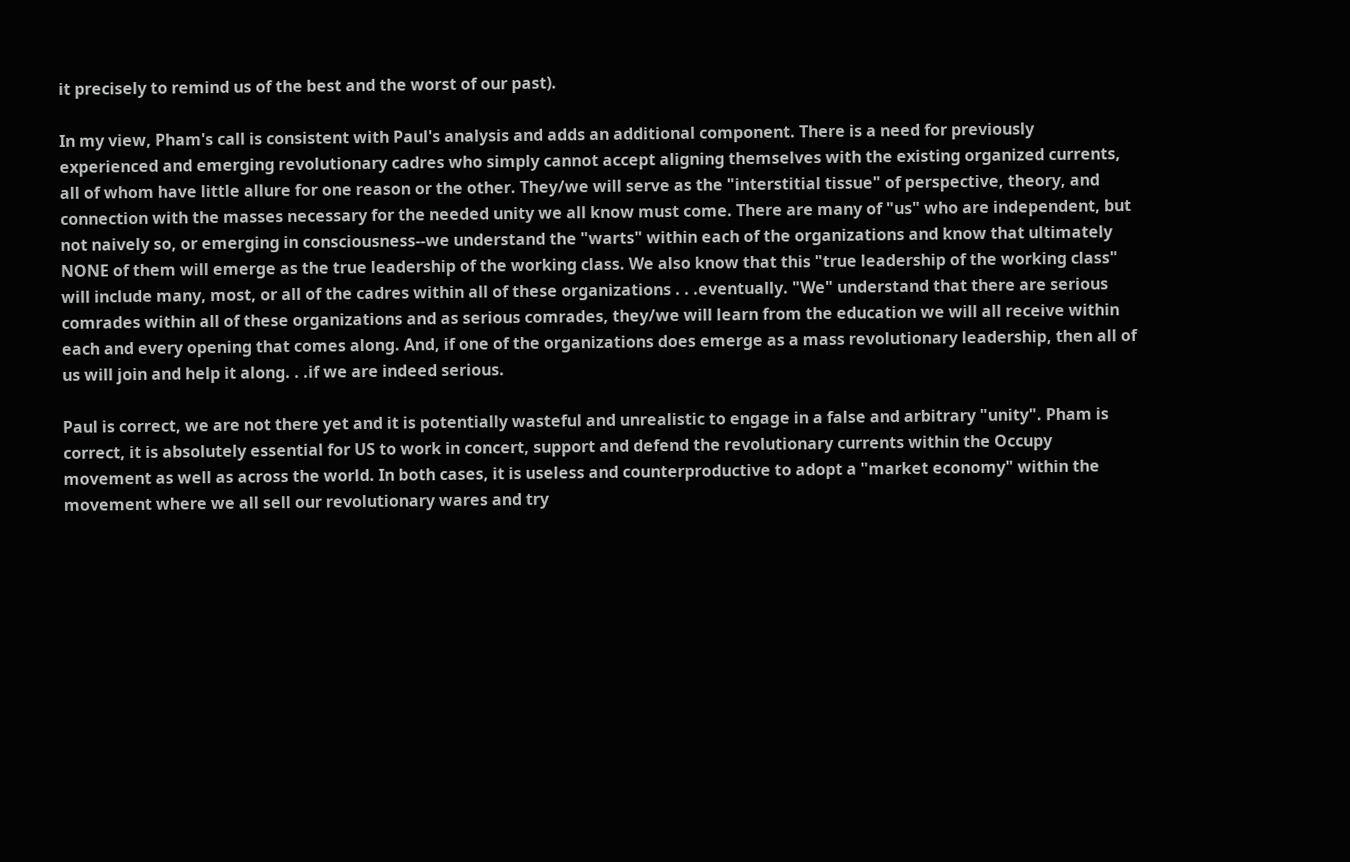it precisely to remind us of the best and the worst of our past).

In my view, Pham's call is consistent with Paul's analysis and adds an additional component. There is a need for previously experienced and emerging revolutionary cadres who simply cannot accept aligning themselves with the existing organized currents, all of whom have little allure for one reason or the other. They/we will serve as the "interstitial tissue" of perspective, theory, and connection with the masses necessary for the needed unity we all know must come. There are many of "us" who are independent, but not naively so, or emerging in consciousness--we understand the "warts" within each of the organizations and know that ultimately NONE of them will emerge as the true leadership of the working class. We also know that this "true leadership of the working class" will include many, most, or all of the cadres within all of these organizations . . .eventually. "We" understand that there are serious comrades within all of these organizations and as serious comrades, they/we will learn from the education we will all receive within each and every opening that comes along. And, if one of the organizations does emerge as a mass revolutionary leadership, then all of us will join and help it along. . .if we are indeed serious.

Paul is correct, we are not there yet and it is potentially wasteful and unrealistic to engage in a false and arbitrary "unity". Pham is correct, it is absolutely essential for US to work in concert, support and defend the revolutionary currents within the Occupy movement as well as across the world. In both cases, it is useless and counterproductive to adopt a "market economy" within the movement where we all sell our revolutionary wares and try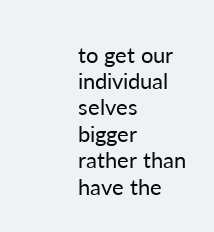to get our individual selves bigger rather than have the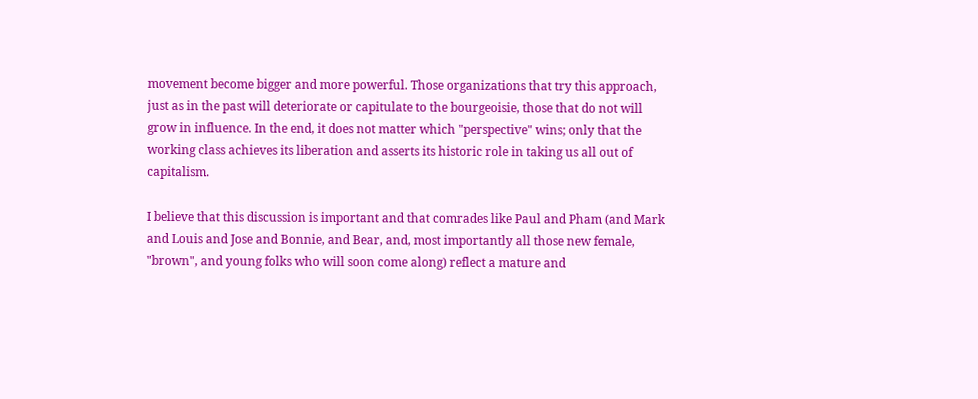movement become bigger and more powerful. Those organizations that try this approach, just as in the past will deteriorate or capitulate to the bourgeoisie, those that do not will grow in influence. In the end, it does not matter which "perspective" wins; only that the working class achieves its liberation and asserts its historic role in taking us all out of capitalism.

I believe that this discussion is important and that comrades like Paul and Pham (and Mark and Louis and Jose and Bonnie, and Bear, and, most importantly all those new female, "brown", and young folks who will soon come along) reflect a mature and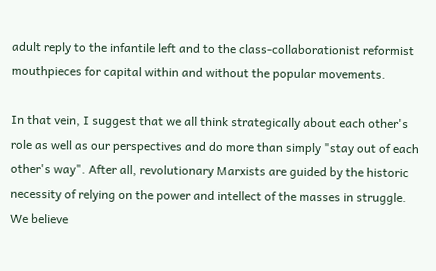adult reply to the infantile left and to the class-collaborationist reformist mouthpieces for capital within and without the popular movements.

In that vein, I suggest that we all think strategically about each other's role as well as our perspectives and do more than simply "stay out of each other's way". After all, revolutionary Marxists are guided by the historic necessity of relying on the power and intellect of the masses in struggle. We believe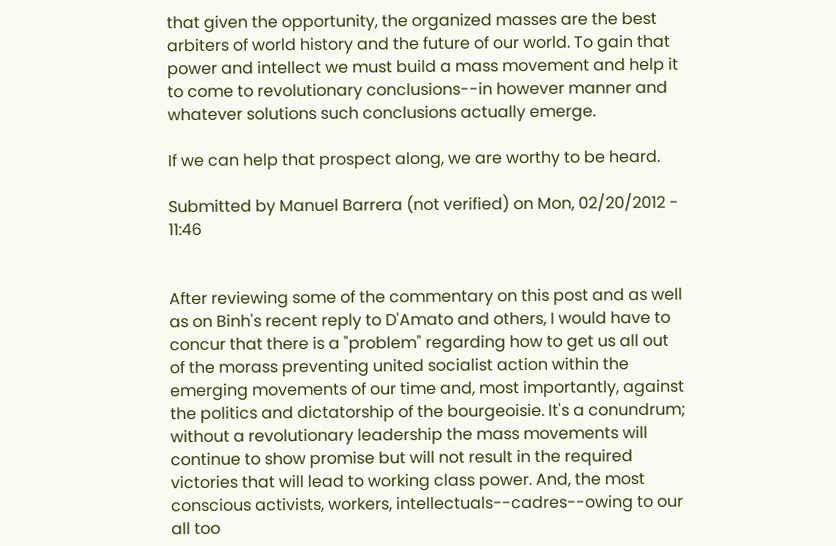that given the opportunity, the organized masses are the best arbiters of world history and the future of our world. To gain that power and intellect we must build a mass movement and help it to come to revolutionary conclusions--in however manner and whatever solutions such conclusions actually emerge.

If we can help that prospect along, we are worthy to be heard.

Submitted by Manuel Barrera (not verified) on Mon, 02/20/2012 - 11:46


After reviewing some of the commentary on this post and as well as on Binh's recent reply to D'Amato and others, I would have to concur that there is a "problem" regarding how to get us all out of the morass preventing united socialist action within the emerging movements of our time and, most importantly, against the politics and dictatorship of the bourgeoisie. It's a conundrum; without a revolutionary leadership the mass movements will continue to show promise but will not result in the required victories that will lead to working class power. And, the most conscious activists, workers, intellectuals--cadres--owing to our all too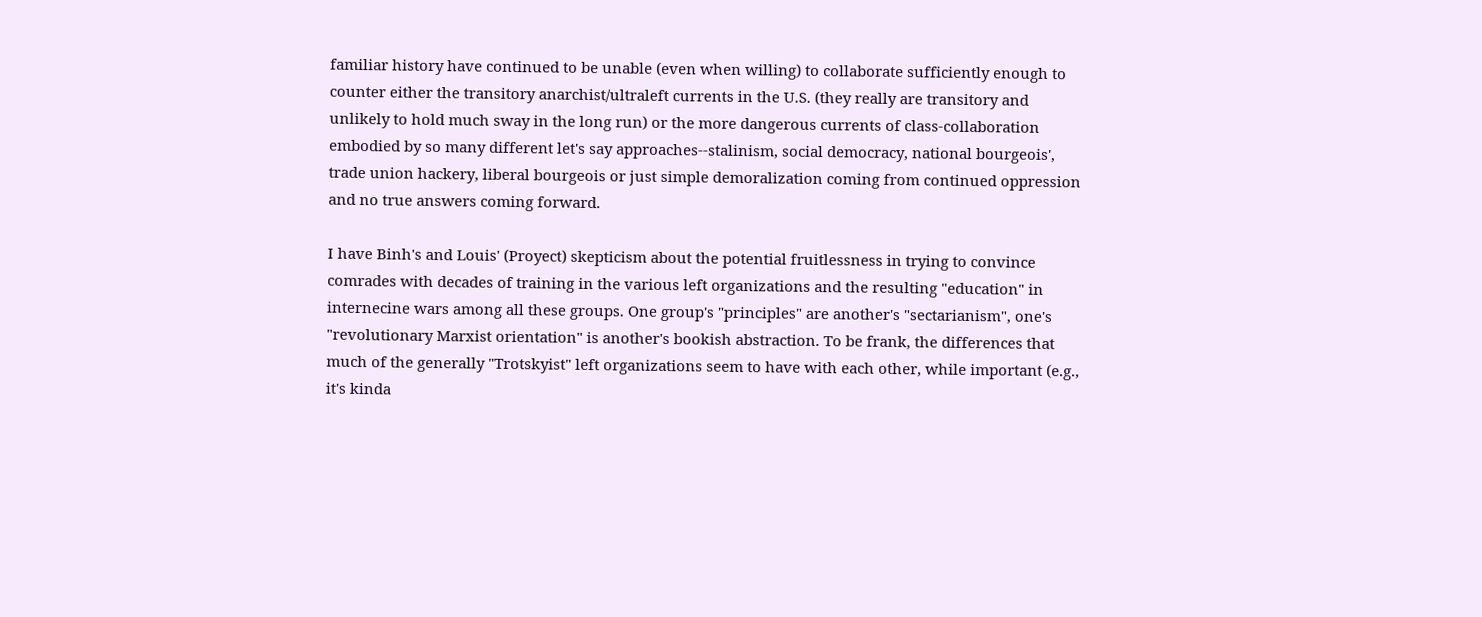familiar history have continued to be unable (even when willing) to collaborate sufficiently enough to counter either the transitory anarchist/ultraleft currents in the U.S. (they really are transitory and unlikely to hold much sway in the long run) or the more dangerous currents of class-collaboration embodied by so many different let's say approaches--stalinism, social democracy, national bourgeois', trade union hackery, liberal bourgeois or just simple demoralization coming from continued oppression and no true answers coming forward.

I have Binh's and Louis' (Proyect) skepticism about the potential fruitlessness in trying to convince comrades with decades of training in the various left organizations and the resulting "education" in internecine wars among all these groups. One group's "principles" are another's "sectarianism", one's "revolutionary Marxist orientation" is another's bookish abstraction. To be frank, the differences that much of the generally "Trotskyist" left organizations seem to have with each other, while important (e.g., it's kinda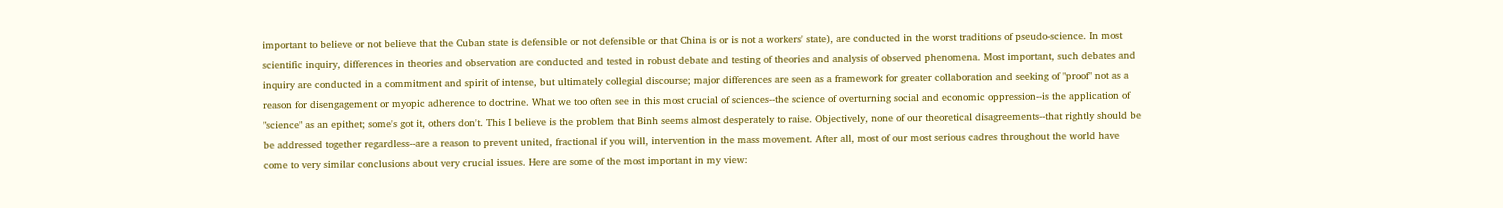important to believe or not believe that the Cuban state is defensible or not defensible or that China is or is not a workers' state), are conducted in the worst traditions of pseudo-science. In most scientific inquiry, differences in theories and observation are conducted and tested in robust debate and testing of theories and analysis of observed phenomena. Most important, such debates and inquiry are conducted in a commitment and spirit of intense, but ultimately collegial discourse; major differences are seen as a framework for greater collaboration and seeking of "proof" not as a reason for disengagement or myopic adherence to doctrine. What we too often see in this most crucial of sciences--the science of overturning social and economic oppression--is the application of "science" as an epithet; some's got it, others don't. This I believe is the problem that Binh seems almost desperately to raise. Objectively, none of our theoretical disagreements--that rightly should be be addressed together regardless--are a reason to prevent united, fractional if you will, intervention in the mass movement. After all, most of our most serious cadres throughout the world have come to very similar conclusions about very crucial issues. Here are some of the most important in my view: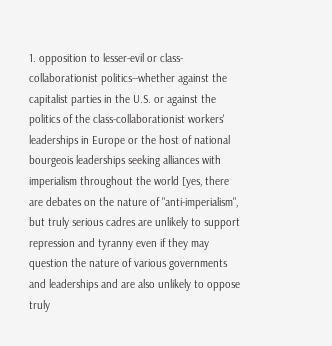1. opposition to lesser-evil or class-collaborationist politics--whether against the capitalist parties in the U.S. or against the politics of the class-collaborationist workers' leaderships in Europe or the host of national bourgeois leaderships seeking alliances with imperialism throughout the world [yes, there are debates on the nature of "anti-imperialism", but truly serious cadres are unlikely to support repression and tyranny even if they may question the nature of various governments and leaderships and are also unlikely to oppose truly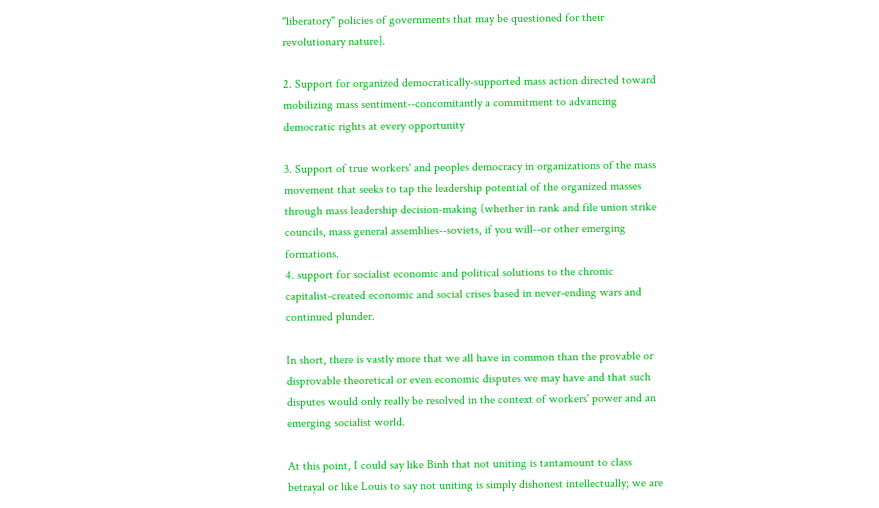"liberatory" policies of governments that may be questioned for their revolutionary nature].

2. Support for organized democratically-supported mass action directed toward mobilizing mass sentiment--concomitantly a commitment to advancing democratic rights at every opportunity

3. Support of true workers' and peoples democracy in organizations of the mass movement that seeks to tap the leadership potential of the organized masses through mass leadership decision-making (whether in rank and file union strike councils, mass general assemblies--soviets, if you will--or other emerging formations.
4. support for socialist economic and political solutions to the chronic capitalist-created economic and social crises based in never-ending wars and continued plunder.

In short, there is vastly more that we all have in common than the provable or disprovable theoretical or even economic disputes we may have and that such disputes would only really be resolved in the context of workers' power and an emerging socialist world.

At this point, I could say like Binh that not uniting is tantamount to class betrayal or like Louis to say not uniting is simply dishonest intellectually; we are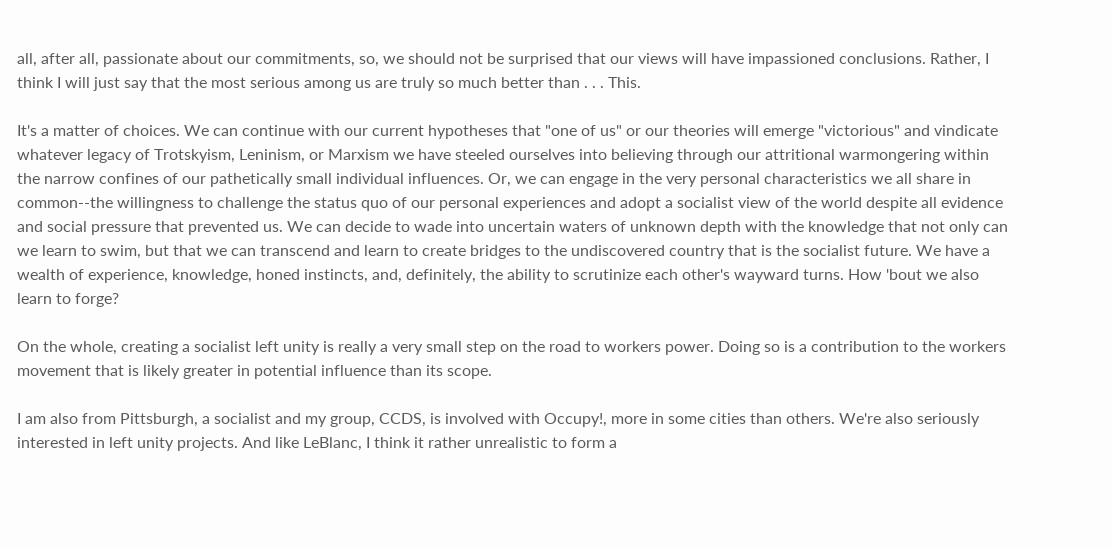all, after all, passionate about our commitments, so, we should not be surprised that our views will have impassioned conclusions. Rather, I think I will just say that the most serious among us are truly so much better than . . . This.

It's a matter of choices. We can continue with our current hypotheses that "one of us" or our theories will emerge "victorious" and vindicate whatever legacy of Trotskyism, Leninism, or Marxism we have steeled ourselves into believing through our attritional warmongering within the narrow confines of our pathetically small individual influences. Or, we can engage in the very personal characteristics we all share in common--the willingness to challenge the status quo of our personal experiences and adopt a socialist view of the world despite all evidence and social pressure that prevented us. We can decide to wade into uncertain waters of unknown depth with the knowledge that not only can we learn to swim, but that we can transcend and learn to create bridges to the undiscovered country that is the socialist future. We have a wealth of experience, knowledge, honed instincts, and, definitely, the ability to scrutinize each other's wayward turns. How 'bout we also learn to forge?

On the whole, creating a socialist left unity is really a very small step on the road to workers power. Doing so is a contribution to the workers movement that is likely greater in potential influence than its scope.

I am also from Pittsburgh, a socialist and my group, CCDS, is involved with Occupy!, more in some cities than others. We're also seriously interested in left unity projects. And like LeBlanc, I think it rather unrealistic to form a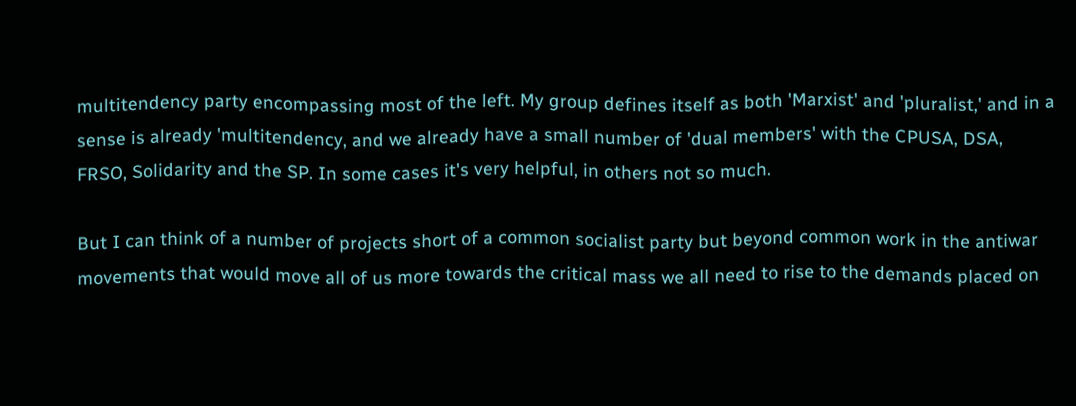multitendency party encompassing most of the left. My group defines itself as both 'Marxist' and 'pluralist,' and in a sense is already 'multitendency, and we already have a small number of 'dual members' with the CPUSA, DSA, FRSO, Solidarity and the SP. In some cases it's very helpful, in others not so much.

But I can think of a number of projects short of a common socialist party but beyond common work in the antiwar movements that would move all of us more towards the critical mass we all need to rise to the demands placed on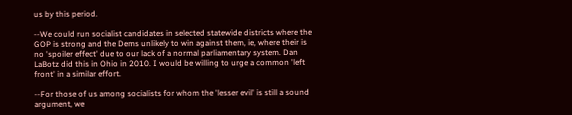us by this period.

--We could run socialist candidates in selected statewide districts where the GOP is strong and the Dems unlikely to win against them, ie, where their is no 'spoiler effect' due to our lack of a normal parliamentary system. Dan LaBotz did this in Ohio in 2010. I would be willing to urge a common 'left front' in a similar effort.

--For those of us among socialists for whom the 'lesser evil' is still a sound argument, we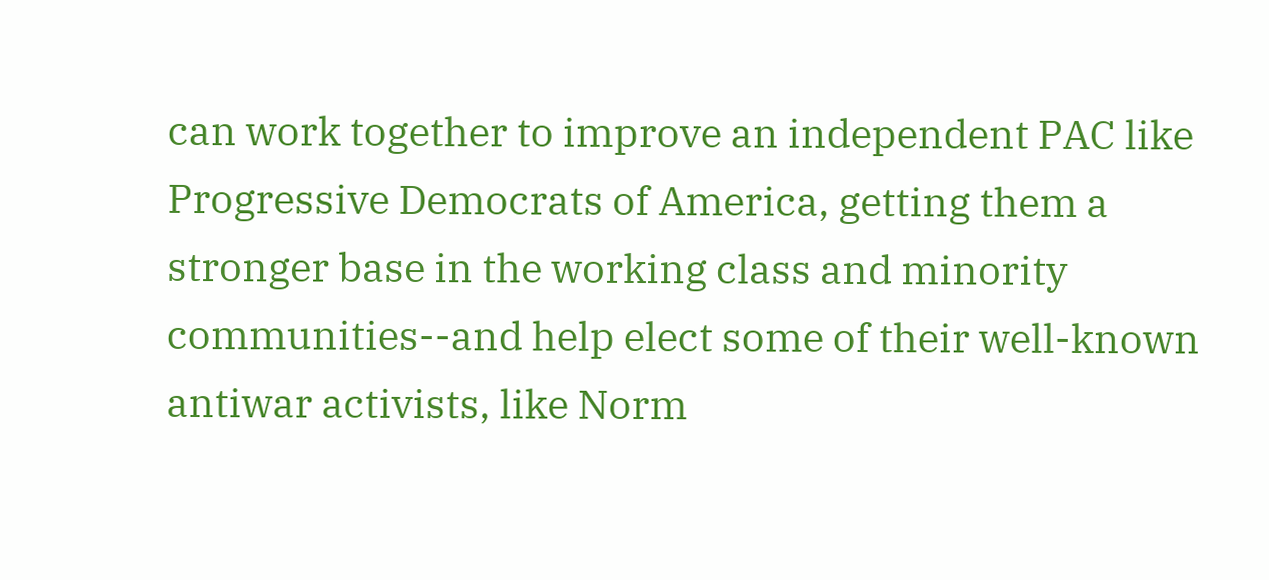can work together to improve an independent PAC like Progressive Democrats of America, getting them a stronger base in the working class and minority communities--and help elect some of their well-known antiwar activists, like Norm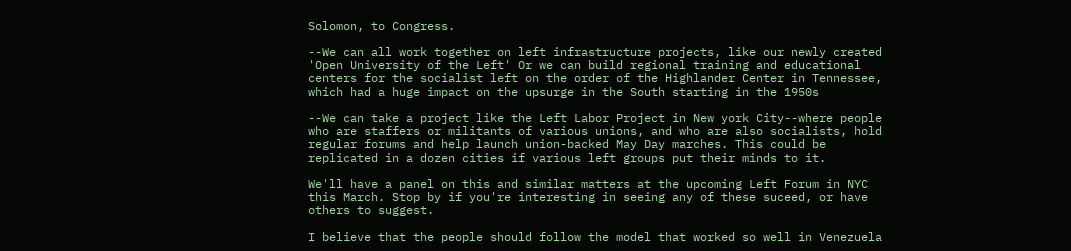Solomon, to Congress.

--We can all work together on left infrastructure projects, like our newly created 'Open University of the Left' Or we can build regional training and educational centers for the socialist left on the order of the Highlander Center in Tennessee, which had a huge impact on the upsurge in the South starting in the 1950s

--We can take a project like the Left Labor Project in New york City--where people who are staffers or militants of various unions, and who are also socialists, hold regular forums and help launch union-backed May Day marches. This could be replicated in a dozen cities if various left groups put their minds to it.

We'll have a panel on this and similar matters at the upcoming Left Forum in NYC this March. Stop by if you're interesting in seeing any of these suceed, or have others to suggest.

I believe that the people should follow the model that worked so well in Venezuela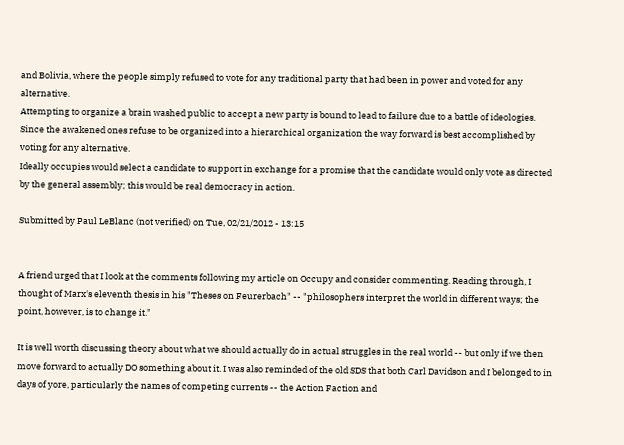and Bolivia, where the people simply refused to vote for any traditional party that had been in power and voted for any alternative.
Attempting to organize a brain washed public to accept a new party is bound to lead to failure due to a battle of ideologies. Since the awakened ones refuse to be organized into a hierarchical organization the way forward is best accomplished by voting for any alternative.
Ideally occupies would select a candidate to support in exchange for a promise that the candidate would only vote as directed by the general assembly; this would be real democracy in action.

Submitted by Paul LeBlanc (not verified) on Tue, 02/21/2012 - 13:15


A friend urged that I look at the comments following my article on Occupy and consider commenting. Reading through, I thought of Marx's eleventh thesis in his "Theses on Feurerbach" -- "philosophers interpret the world in different ways; the point, however, is to change it."

It is well worth discussing theory about what we should actually do in actual struggles in the real world -- but only if we then move forward to actually DO something about it. I was also reminded of the old SDS that both Carl Davidson and I belonged to in days of yore, particularly the names of competing currents -- the Action Faction and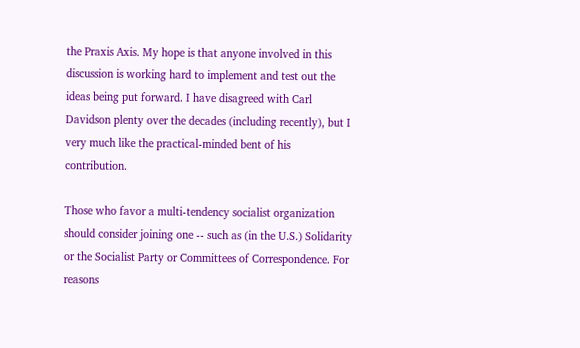the Praxis Axis. My hope is that anyone involved in this discussion is working hard to implement and test out the ideas being put forward. I have disagreed with Carl Davidson plenty over the decades (including recently), but I very much like the practical-minded bent of his contribution.

Those who favor a multi-tendency socialist organization should consider joining one -- such as (in the U.S.) Solidarity or the Socialist Party or Committees of Correspondence. For reasons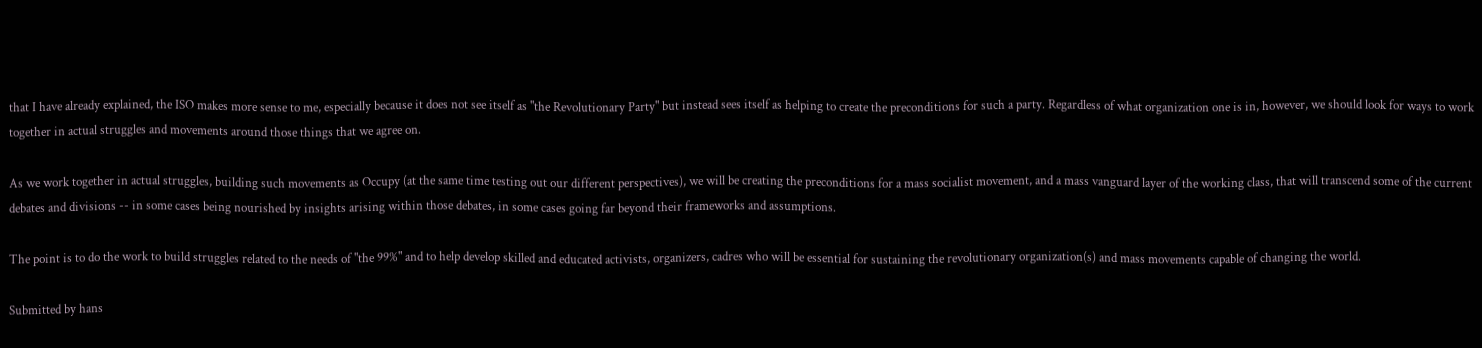that I have already explained, the ISO makes more sense to me, especially because it does not see itself as "the Revolutionary Party" but instead sees itself as helping to create the preconditions for such a party. Regardless of what organization one is in, however, we should look for ways to work together in actual struggles and movements around those things that we agree on.

As we work together in actual struggles, building such movements as Occupy (at the same time testing out our different perspectives), we will be creating the preconditions for a mass socialist movement, and a mass vanguard layer of the working class, that will transcend some of the current debates and divisions -- in some cases being nourished by insights arising within those debates, in some cases going far beyond their frameworks and assumptions.

The point is to do the work to build struggles related to the needs of "the 99%" and to help develop skilled and educated activists, organizers, cadres who will be essential for sustaining the revolutionary organization(s) and mass movements capable of changing the world.

Submitted by hans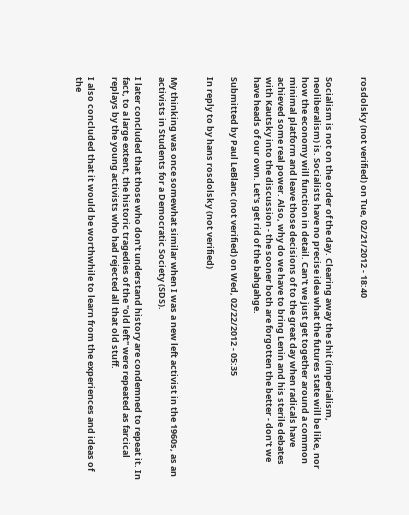rosdolsky (not verified) on Tue, 02/21/2012 - 18:40


Socialism is not on the order of the day. Clearing away the shit (imperialism, neoliberalism) is. Socialists have no precise idea what the futures state will be like, nor how the economy will function in detail. Can't we just get together around a common minimal platform and leave those decisions of to the great day when radicals have achieved some real power. Also, why do we have to bring Lenin and his sterile debates with Kautsky into the discussion - the sooner both are forgotten the better - don't we have heads of our own. Let's get rid of the bahgahge.

Submitted by Paul LeBlanc (not verified) on Wed, 02/22/2012 - 05:35

In reply to by hans rosdolsky (not verified)


My thinking was once somewhat similar when I was a new left activist in the 1960s, as an activists in Students for a Democratic Society (SDS).

I later concluded that those who don't understand history are condemned to repeat it. In fact, to a large extent, the historic tragedies of the "old left" were repeated as farcical replays by the young activists who had rejected all that old stuff.

I also concluded that it would be worthwhile to learn from the experiences and ideas of the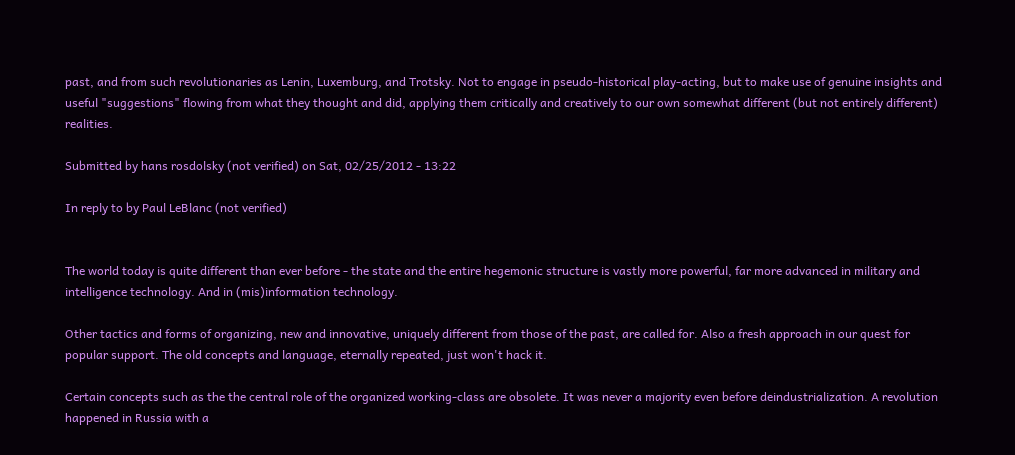past, and from such revolutionaries as Lenin, Luxemburg, and Trotsky. Not to engage in pseudo-historical play-acting, but to make use of genuine insights and useful "suggestions" flowing from what they thought and did, applying them critically and creatively to our own somewhat different (but not entirely different) realities.

Submitted by hans rosdolsky (not verified) on Sat, 02/25/2012 - 13:22

In reply to by Paul LeBlanc (not verified)


The world today is quite different than ever before - the state and the entire hegemonic structure is vastly more powerful, far more advanced in military and intelligence technology. And in (mis)information technology.

Other tactics and forms of organizing, new and innovative, uniquely different from those of the past, are called for. Also a fresh approach in our quest for popular support. The old concepts and language, eternally repeated, just won't hack it.

Certain concepts such as the the central role of the organized working-class are obsolete. It was never a majority even before deindustrialization. A revolution happened in Russia with a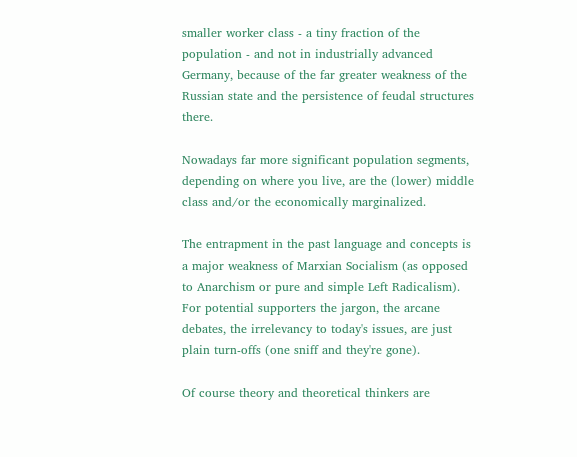smaller worker class - a tiny fraction of the population - and not in industrially advanced Germany, because of the far greater weakness of the Russian state and the persistence of feudal structures there.

Nowadays far more significant population segments, depending on where you live, are the (lower) middle class and/or the economically marginalized.

The entrapment in the past language and concepts is a major weakness of Marxian Socialism (as opposed to Anarchism or pure and simple Left Radicalism). For potential supporters the jargon, the arcane debates, the irrelevancy to today's issues, are just plain turn-offs (one sniff and they're gone).

Of course theory and theoretical thinkers are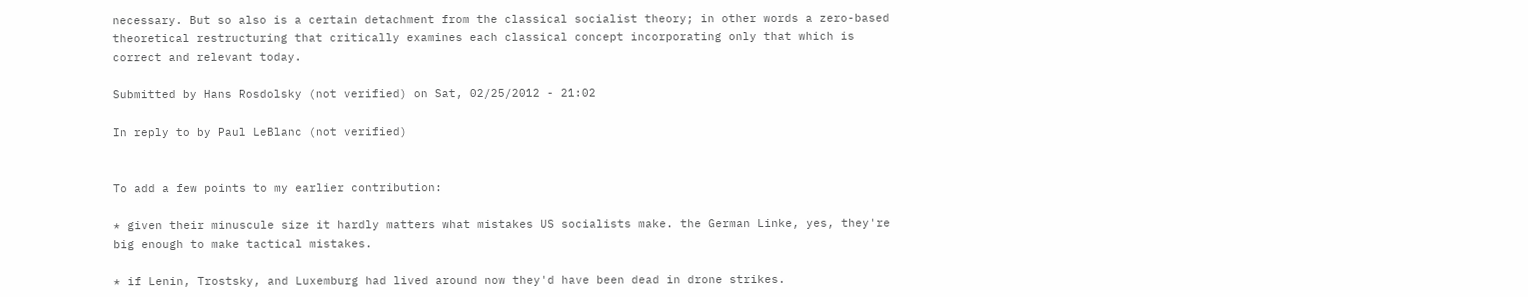necessary. But so also is a certain detachment from the classical socialist theory; in other words a zero-based theoretical restructuring that critically examines each classical concept incorporating only that which is correct and relevant today.

Submitted by Hans Rosdolsky (not verified) on Sat, 02/25/2012 - 21:02

In reply to by Paul LeBlanc (not verified)


To add a few points to my earlier contribution:

* given their minuscule size it hardly matters what mistakes US socialists make. the German Linke, yes, they're big enough to make tactical mistakes.

* if Lenin, Trostsky, and Luxemburg had lived around now they'd have been dead in drone strikes.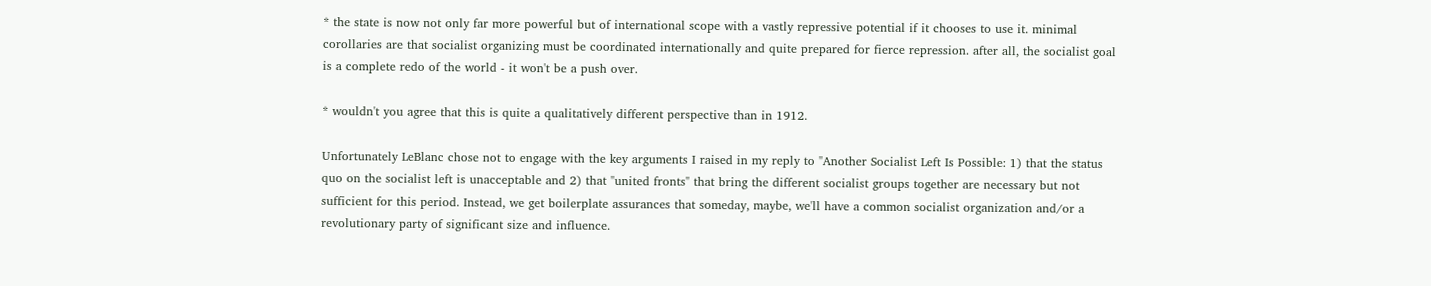* the state is now not only far more powerful but of international scope with a vastly repressive potential if it chooses to use it. minimal corollaries are that socialist organizing must be coordinated internationally and quite prepared for fierce repression. after all, the socialist goal is a complete redo of the world - it won't be a push over.

* wouldn't you agree that this is quite a qualitatively different perspective than in 1912.

Unfortunately LeBlanc chose not to engage with the key arguments I raised in my reply to "Another Socialist Left Is Possible: 1) that the status quo on the socialist left is unacceptable and 2) that "united fronts" that bring the different socialist groups together are necessary but not sufficient for this period. Instead, we get boilerplate assurances that someday, maybe, we'll have a common socialist organization and/or a revolutionary party of significant size and influence.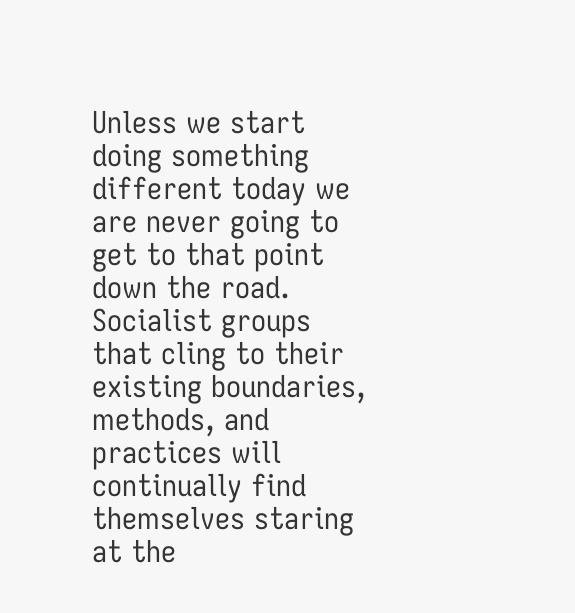Unless we start doing something different today we are never going to get to that point down the road. Socialist groups that cling to their existing boundaries, methods, and practices will continually find themselves staring at the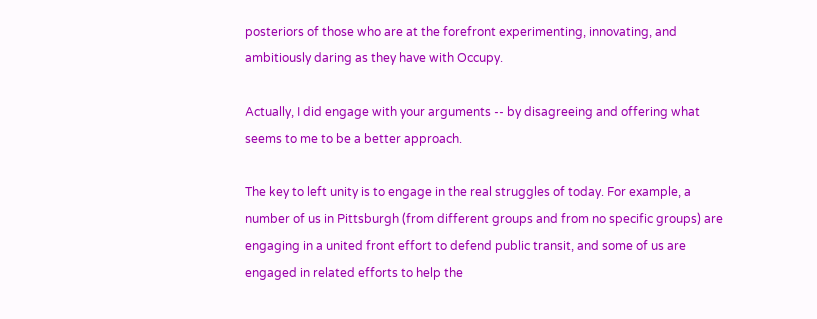posteriors of those who are at the forefront experimenting, innovating, and ambitiously daring as they have with Occupy.

Actually, I did engage with your arguments -- by disagreeing and offering what seems to me to be a better approach.

The key to left unity is to engage in the real struggles of today. For example, a number of us in Pittsburgh (from different groups and from no specific groups) are engaging in a united front effort to defend public transit, and some of us are engaged in related efforts to help the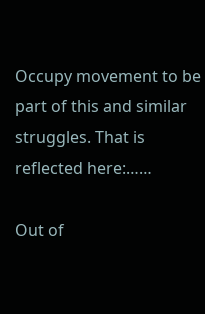Occupy movement to be part of this and similar struggles. That is reflected here:……

Out of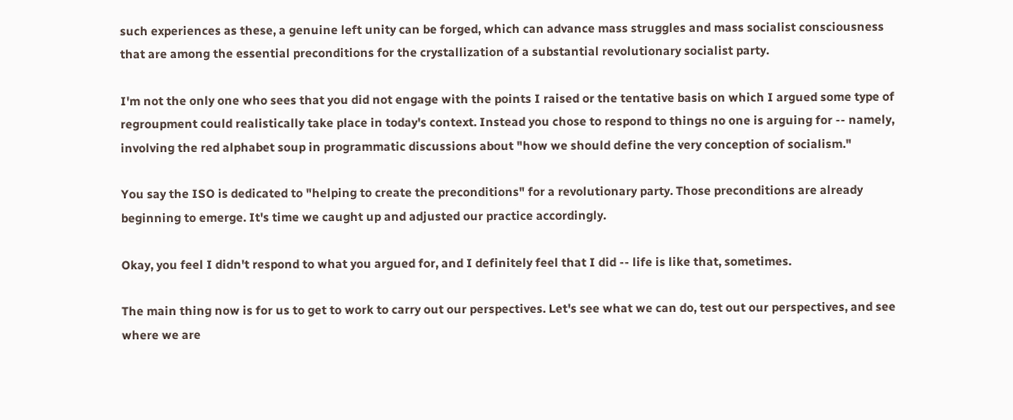such experiences as these, a genuine left unity can be forged, which can advance mass struggles and mass socialist consciousness that are among the essential preconditions for the crystallization of a substantial revolutionary socialist party.

I'm not the only one who sees that you did not engage with the points I raised or the tentative basis on which I argued some type of regroupment could realistically take place in today's context. Instead you chose to respond to things no one is arguing for -- namely, involving the red alphabet soup in programmatic discussions about "how we should define the very conception of socialism."

You say the ISO is dedicated to "helping to create the preconditions" for a revolutionary party. Those preconditions are already beginning to emerge. It's time we caught up and adjusted our practice accordingly.

Okay, you feel I didn't respond to what you argued for, and I definitely feel that I did -- life is like that, sometimes.

The main thing now is for us to get to work to carry out our perspectives. Let's see what we can do, test out our perspectives, and see where we are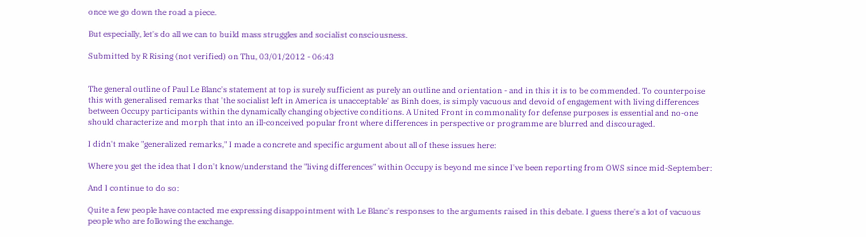once we go down the road a piece.

But especially, let's do all we can to build mass struggles and socialist consciousness.

Submitted by R Rising (not verified) on Thu, 03/01/2012 - 06:43


The general outline of Paul Le Blanc's statement at top is surely sufficient as purely an outline and orientation - and in this it is to be commended. To counterpoise this with generalised remarks that 'the socialist left in America is unacceptable' as Binh does, is simply vacuous and devoid of engagement with living differences between Occupy participants within the dynamically changing objective conditions. A United Front in commonality for defense purposes is essential and no-one should characterize and morph that into an ill-conceived popular front where differences in perspective or programme are blurred and discouraged.

I didn't make "generalized remarks," I made a concrete and specific argument about all of these issues here:

Where you get the idea that I don't know/understand the "living differences" within Occupy is beyond me since I've been reporting from OWS since mid-September:

And I continue to do so:

Quite a few people have contacted me expressing disappointment with Le Blanc's responses to the arguments raised in this debate. I guess there's a lot of vacuous people who are following the exchange.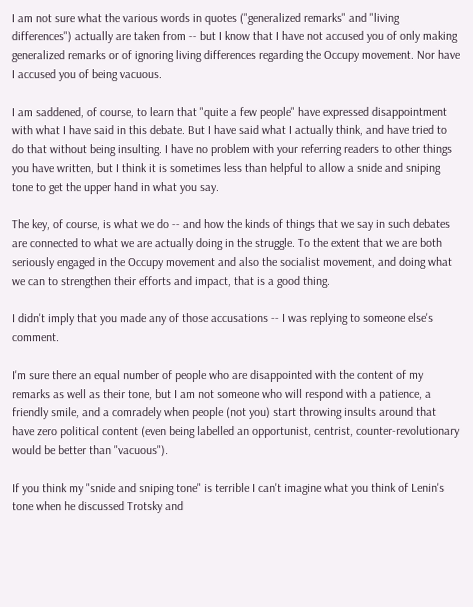I am not sure what the various words in quotes ("generalized remarks" and "living differences") actually are taken from -- but I know that I have not accused you of only making generalized remarks or of ignoring living differences regarding the Occupy movement. Nor have I accused you of being vacuous.

I am saddened, of course, to learn that "quite a few people" have expressed disappointment with what I have said in this debate. But I have said what I actually think, and have tried to do that without being insulting. I have no problem with your referring readers to other things you have written, but I think it is sometimes less than helpful to allow a snide and sniping tone to get the upper hand in what you say.

The key, of course, is what we do -- and how the kinds of things that we say in such debates are connected to what we are actually doing in the struggle. To the extent that we are both seriously engaged in the Occupy movement and also the socialist movement, and doing what we can to strengthen their efforts and impact, that is a good thing.

I didn't imply that you made any of those accusations -- I was replying to someone else's comment.

I'm sure there an equal number of people who are disappointed with the content of my remarks as well as their tone, but I am not someone who will respond with a patience, a friendly smile, and a comradely when people (not you) start throwing insults around that have zero political content (even being labelled an opportunist, centrist, counter-revolutionary would be better than "vacuous").

If you think my "snide and sniping tone" is terrible I can't imagine what you think of Lenin's tone when he discussed Trotsky and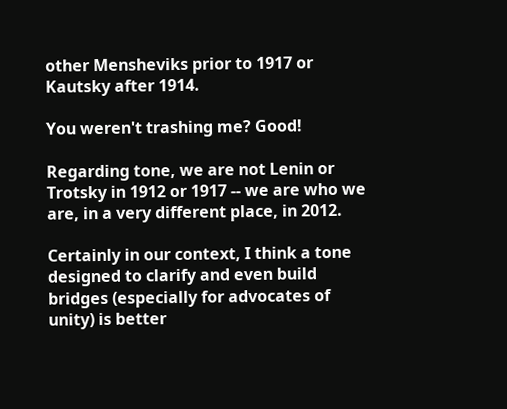other Mensheviks prior to 1917 or Kautsky after 1914.

You weren't trashing me? Good!

Regarding tone, we are not Lenin or Trotsky in 1912 or 1917 -- we are who we are, in a very different place, in 2012.

Certainly in our context, I think a tone designed to clarify and even build bridges (especially for advocates of unity) is better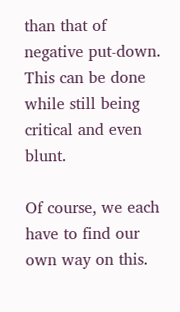than that of negative put-down. This can be done while still being critical and even blunt.

Of course, we each have to find our own way on this.